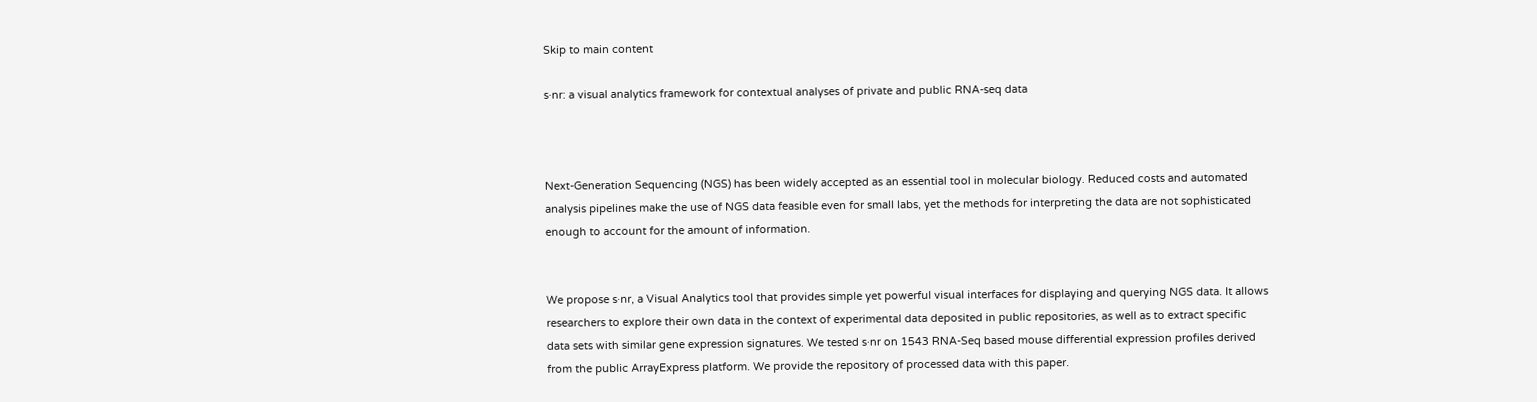Skip to main content

s·nr: a visual analytics framework for contextual analyses of private and public RNA-seq data



Next-Generation Sequencing (NGS) has been widely accepted as an essential tool in molecular biology. Reduced costs and automated analysis pipelines make the use of NGS data feasible even for small labs, yet the methods for interpreting the data are not sophisticated enough to account for the amount of information.


We propose s·nr, a Visual Analytics tool that provides simple yet powerful visual interfaces for displaying and querying NGS data. It allows researchers to explore their own data in the context of experimental data deposited in public repositories, as well as to extract specific data sets with similar gene expression signatures. We tested s·nr on 1543 RNA-Seq based mouse differential expression profiles derived from the public ArrayExpress platform. We provide the repository of processed data with this paper.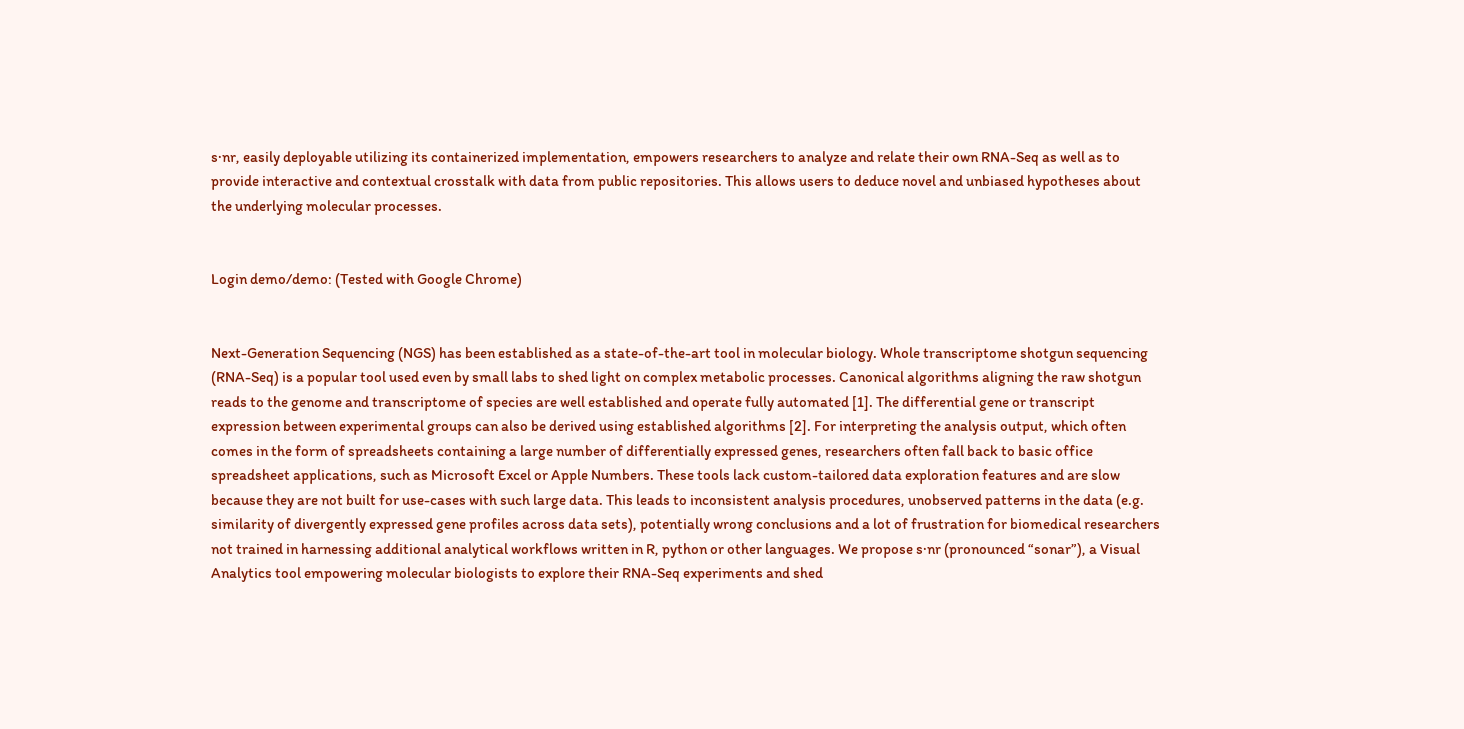s·nr, easily deployable utilizing its containerized implementation, empowers researchers to analyze and relate their own RNA-Seq as well as to provide interactive and contextual crosstalk with data from public repositories. This allows users to deduce novel and unbiased hypotheses about the underlying molecular processes.


Login demo/demo: (Tested with Google Chrome)


Next-Generation Sequencing (NGS) has been established as a state-of-the-art tool in molecular biology. Whole transcriptome shotgun sequencing (RNA-Seq) is a popular tool used even by small labs to shed light on complex metabolic processes. Canonical algorithms aligning the raw shotgun reads to the genome and transcriptome of species are well established and operate fully automated [1]. The differential gene or transcript expression between experimental groups can also be derived using established algorithms [2]. For interpreting the analysis output, which often comes in the form of spreadsheets containing a large number of differentially expressed genes, researchers often fall back to basic office spreadsheet applications, such as Microsoft Excel or Apple Numbers. These tools lack custom-tailored data exploration features and are slow because they are not built for use-cases with such large data. This leads to inconsistent analysis procedures, unobserved patterns in the data (e.g. similarity of divergently expressed gene profiles across data sets), potentially wrong conclusions and a lot of frustration for biomedical researchers not trained in harnessing additional analytical workflows written in R, python or other languages. We propose s·nr (pronounced “sonar”), a Visual Analytics tool empowering molecular biologists to explore their RNA-Seq experiments and shed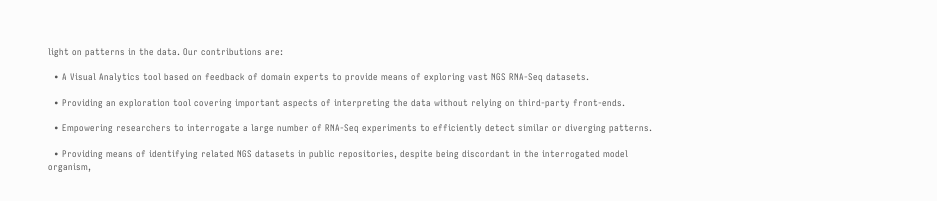light on patterns in the data. Our contributions are:

  • A Visual Analytics tool based on feedback of domain experts to provide means of exploring vast NGS RNA-Seq datasets.

  • Providing an exploration tool covering important aspects of interpreting the data without relying on third-party front-ends.

  • Empowering researchers to interrogate a large number of RNA-Seq experiments to efficiently detect similar or diverging patterns.

  • Providing means of identifying related NGS datasets in public repositories, despite being discordant in the interrogated model organism,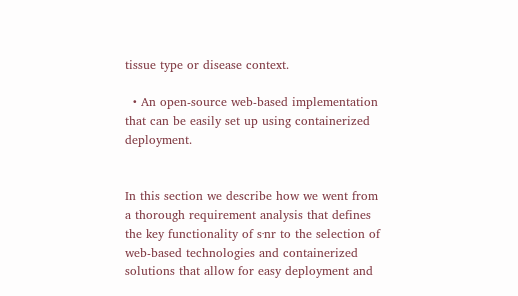tissue type or disease context.

  • An open-source web-based implementation that can be easily set up using containerized deployment.


In this section we describe how we went from a thorough requirement analysis that defines the key functionality of s·nr to the selection of web-based technologies and containerized solutions that allow for easy deployment and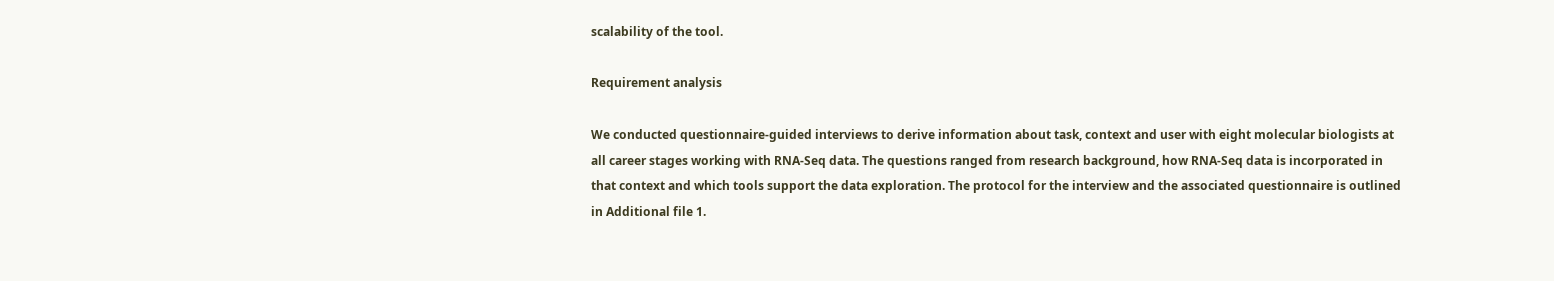scalability of the tool.

Requirement analysis

We conducted questionnaire-guided interviews to derive information about task, context and user with eight molecular biologists at all career stages working with RNA-Seq data. The questions ranged from research background, how RNA-Seq data is incorporated in that context and which tools support the data exploration. The protocol for the interview and the associated questionnaire is outlined in Additional file 1.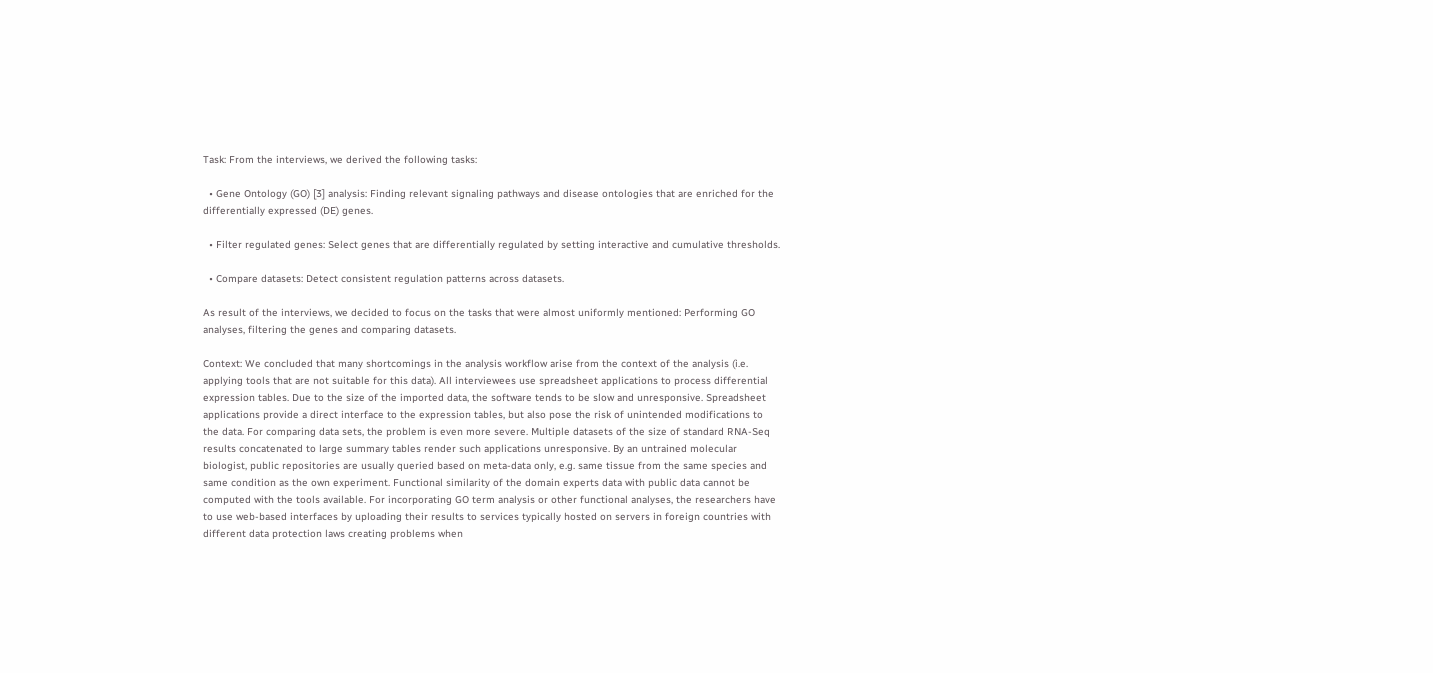Task: From the interviews, we derived the following tasks:

  • Gene Ontology (GO) [3] analysis: Finding relevant signaling pathways and disease ontologies that are enriched for the differentially expressed (DE) genes.

  • Filter regulated genes: Select genes that are differentially regulated by setting interactive and cumulative thresholds.

  • Compare datasets: Detect consistent regulation patterns across datasets.

As result of the interviews, we decided to focus on the tasks that were almost uniformly mentioned: Performing GO analyses, filtering the genes and comparing datasets.

Context: We concluded that many shortcomings in the analysis workflow arise from the context of the analysis (i.e. applying tools that are not suitable for this data). All interviewees use spreadsheet applications to process differential expression tables. Due to the size of the imported data, the software tends to be slow and unresponsive. Spreadsheet applications provide a direct interface to the expression tables, but also pose the risk of unintended modifications to the data. For comparing data sets, the problem is even more severe. Multiple datasets of the size of standard RNA-Seq results concatenated to large summary tables render such applications unresponsive. By an untrained molecular biologist, public repositories are usually queried based on meta-data only, e.g. same tissue from the same species and same condition as the own experiment. Functional similarity of the domain experts data with public data cannot be computed with the tools available. For incorporating GO term analysis or other functional analyses, the researchers have to use web-based interfaces by uploading their results to services typically hosted on servers in foreign countries with different data protection laws creating problems when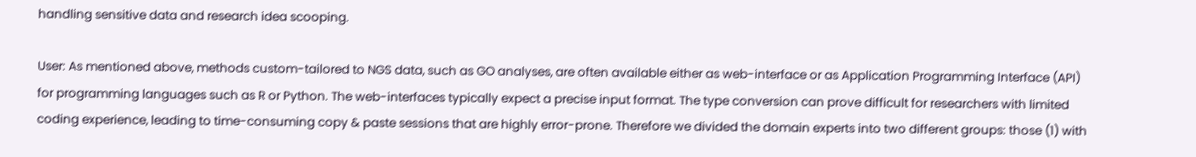handling sensitive data and research idea scooping.

User: As mentioned above, methods custom-tailored to NGS data, such as GO analyses, are often available either as web-interface or as Application Programming Interface (API) for programming languages such as R or Python. The web-interfaces typically expect a precise input format. The type conversion can prove difficult for researchers with limited coding experience, leading to time-consuming copy & paste sessions that are highly error-prone. Therefore we divided the domain experts into two different groups: those (1) with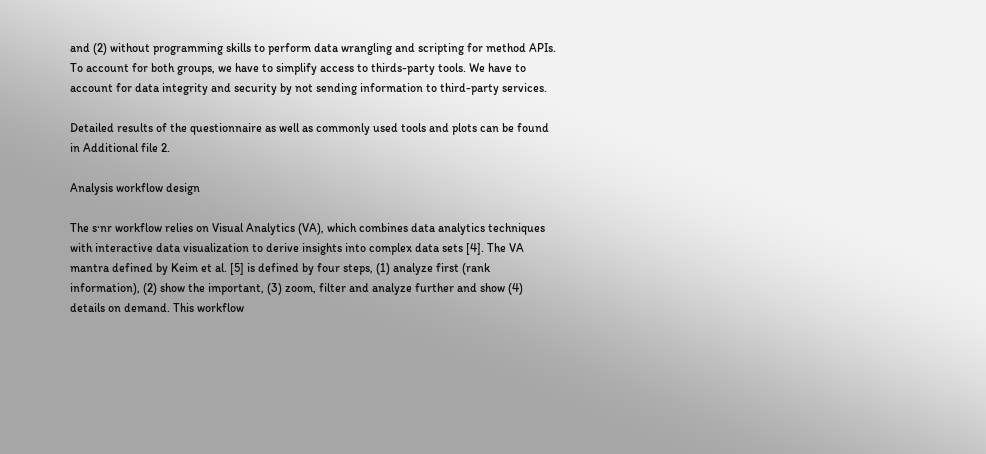and (2) without programming skills to perform data wrangling and scripting for method APIs. To account for both groups, we have to simplify access to thirds-party tools. We have to account for data integrity and security by not sending information to third-party services.

Detailed results of the questionnaire as well as commonly used tools and plots can be found in Additional file 2.

Analysis workflow design

The s·nr workflow relies on Visual Analytics (VA), which combines data analytics techniques with interactive data visualization to derive insights into complex data sets [4]. The VA mantra defined by Keim et al. [5] is defined by four steps, (1) analyze first (rank information), (2) show the important, (3) zoom, filter and analyze further and show (4) details on demand. This workflow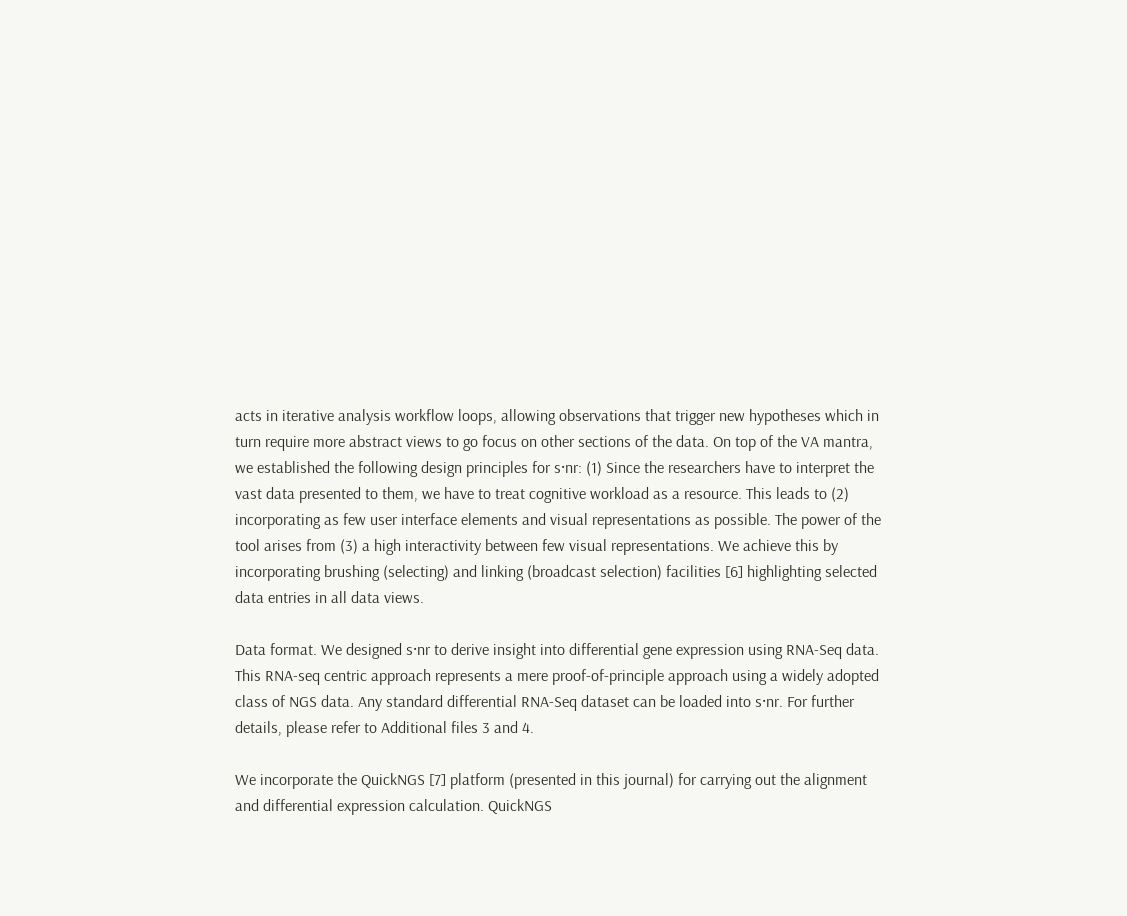acts in iterative analysis workflow loops, allowing observations that trigger new hypotheses which in turn require more abstract views to go focus on other sections of the data. On top of the VA mantra, we established the following design principles for s·nr: (1) Since the researchers have to interpret the vast data presented to them, we have to treat cognitive workload as a resource. This leads to (2) incorporating as few user interface elements and visual representations as possible. The power of the tool arises from (3) a high interactivity between few visual representations. We achieve this by incorporating brushing (selecting) and linking (broadcast selection) facilities [6] highlighting selected data entries in all data views.

Data format. We designed s·nr to derive insight into differential gene expression using RNA-Seq data. This RNA-seq centric approach represents a mere proof-of-principle approach using a widely adopted class of NGS data. Any standard differential RNA-Seq dataset can be loaded into s·nr. For further details, please refer to Additional files 3 and 4.

We incorporate the QuickNGS [7] platform (presented in this journal) for carrying out the alignment and differential expression calculation. QuickNGS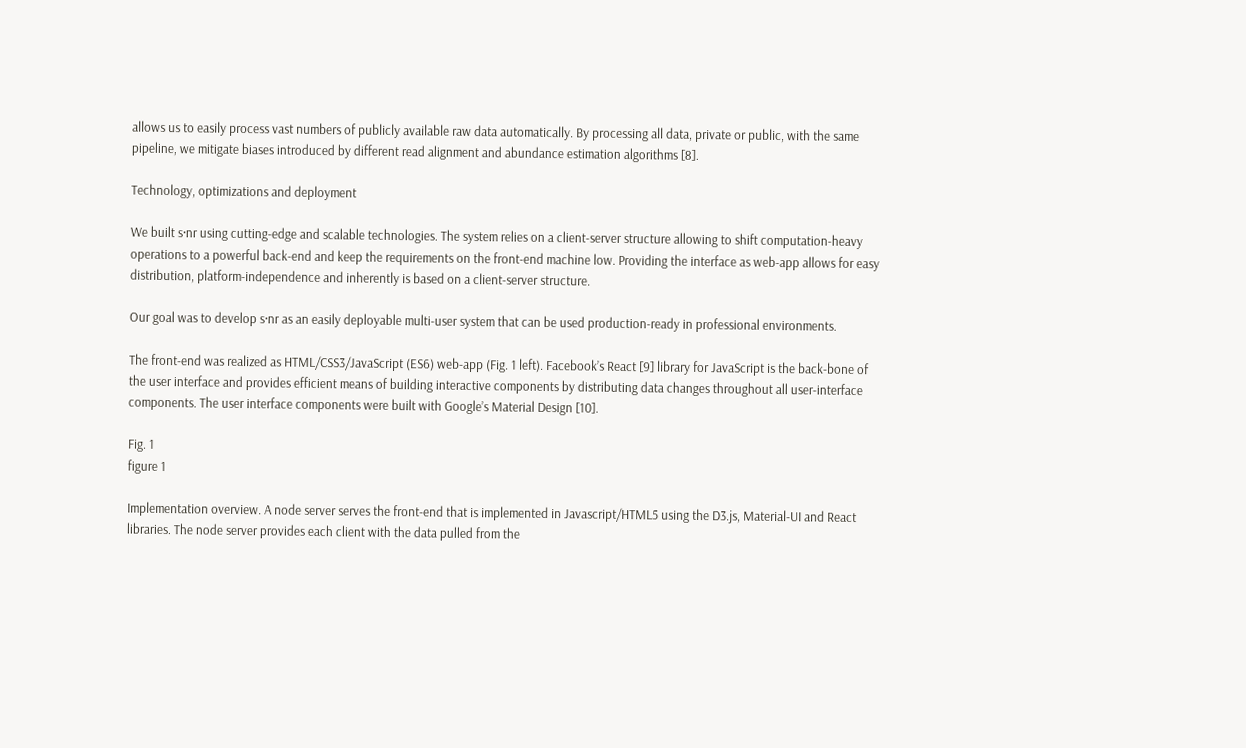allows us to easily process vast numbers of publicly available raw data automatically. By processing all data, private or public, with the same pipeline, we mitigate biases introduced by different read alignment and abundance estimation algorithms [8].

Technology, optimizations and deployment

We built s·nr using cutting-edge and scalable technologies. The system relies on a client-server structure allowing to shift computation-heavy operations to a powerful back-end and keep the requirements on the front-end machine low. Providing the interface as web-app allows for easy distribution, platform-independence and inherently is based on a client-server structure.

Our goal was to develop s·nr as an easily deployable multi-user system that can be used production-ready in professional environments.

The front-end was realized as HTML/CSS3/JavaScript (ES6) web-app (Fig. 1 left). Facebook’s React [9] library for JavaScript is the back-bone of the user interface and provides efficient means of building interactive components by distributing data changes throughout all user-interface components. The user interface components were built with Google’s Material Design [10].

Fig. 1
figure 1

Implementation overview. A node server serves the front-end that is implemented in Javascript/HTML5 using the D3.js, Material-UI and React libraries. The node server provides each client with the data pulled from the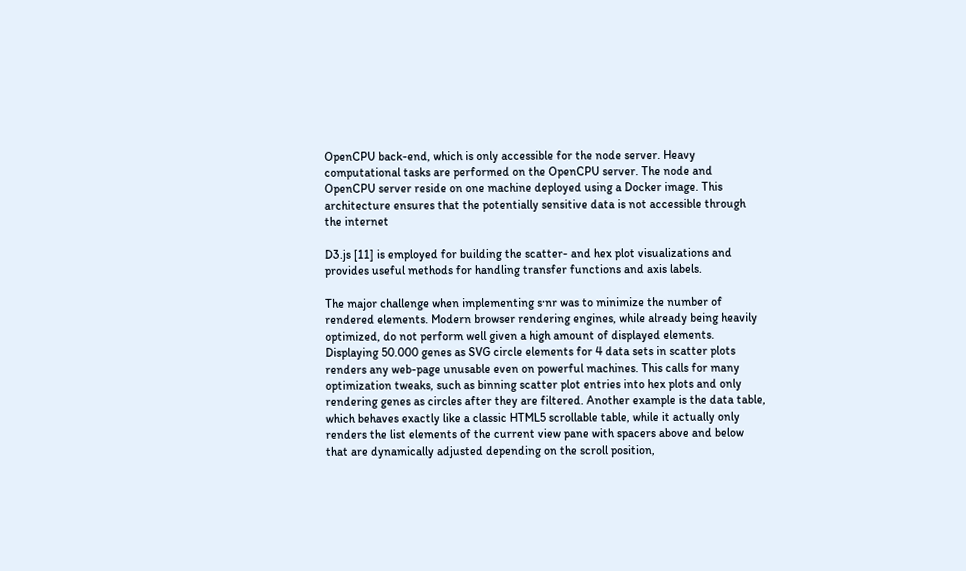OpenCPU back-end, which is only accessible for the node server. Heavy computational tasks are performed on the OpenCPU server. The node and OpenCPU server reside on one machine deployed using a Docker image. This architecture ensures that the potentially sensitive data is not accessible through the internet

D3.js [11] is employed for building the scatter- and hex plot visualizations and provides useful methods for handling transfer functions and axis labels.

The major challenge when implementing s·nr was to minimize the number of rendered elements. Modern browser rendering engines, while already being heavily optimized, do not perform well given a high amount of displayed elements. Displaying 50.000 genes as SVG circle elements for 4 data sets in scatter plots renders any web-page unusable even on powerful machines. This calls for many optimization tweaks, such as binning scatter plot entries into hex plots and only rendering genes as circles after they are filtered. Another example is the data table, which behaves exactly like a classic HTML5 scrollable table, while it actually only renders the list elements of the current view pane with spacers above and below that are dynamically adjusted depending on the scroll position,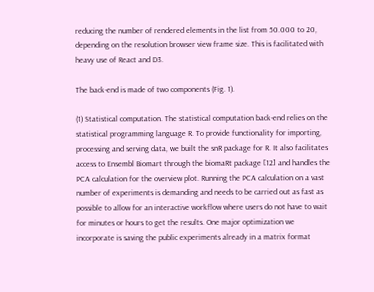reducing the number of rendered elements in the list from 50.000 to 20, depending on the resolution browser view frame size. This is facilitated with heavy use of React and D3.

The back-end is made of two components (Fig. 1).

(1) Statistical computation. The statistical computation back-end relies on the statistical programming language R. To provide functionality for importing, processing and serving data, we built the snR package for R. It also facilitates access to Ensembl Biomart through the biomaRt package [12] and handles the PCA calculation for the overview plot. Running the PCA calculation on a vast number of experiments is demanding and needs to be carried out as fast as possible to allow for an interactive workflow where users do not have to wait for minutes or hours to get the results. One major optimization we incorporate is saving the public experiments already in a matrix format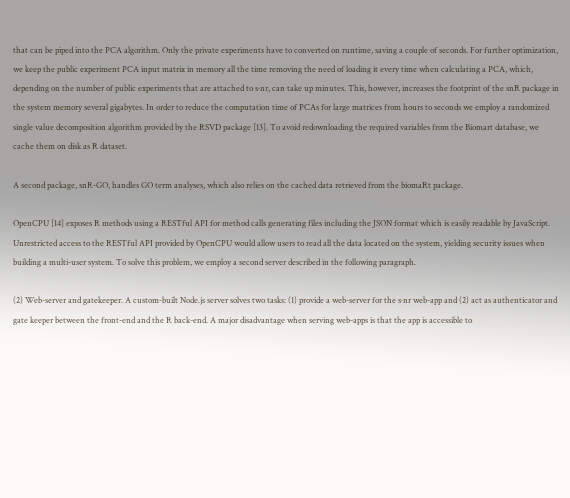that can be piped into the PCA algorithm. Only the private experiments have to converted on runtime, saving a couple of seconds. For further optimization, we keep the public experiment PCA input matrix in memory all the time removing the need of loading it every time when calculating a PCA, which, depending on the number of public experiments that are attached to s·nr, can take up minutes. This, however, increases the footprint of the snR package in the system memory several gigabytes. In order to reduce the computation time of PCAs for large matrices from hours to seconds we employ a randomized single value decomposition algorithm provided by the RSVD package [13]. To avoid redownloading the required variables from the Biomart database, we cache them on disk as R dataset.

A second package, snR-GO, handles GO term analyses, which also relies on the cached data retrieved from the biomaRt package.

OpenCPU [14] exposes R methods using a RESTful API for method calls generating files including the JSON format which is easily readable by JavaScript. Unrestricted access to the RESTful API provided by OpenCPU would allow users to read all the data located on the system, yielding security issues when building a multi-user system. To solve this problem, we employ a second server described in the following paragraph.

(2) Web-server and gatekeeper. A custom-built Node.js server solves two tasks: (1) provide a web-server for the s·nr web-app and (2) act as authenticator and gate keeper between the front-end and the R back-end. A major disadvantage when serving web-apps is that the app is accessible to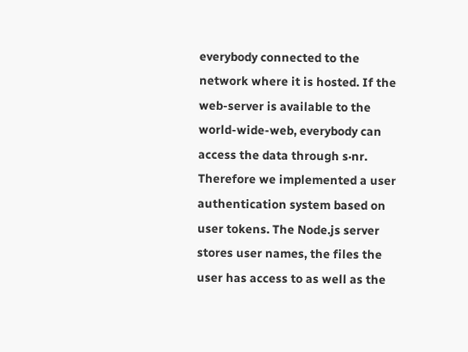everybody connected to the network where it is hosted. If the web-server is available to the world-wide-web, everybody can access the data through s·nr. Therefore we implemented a user authentication system based on user tokens. The Node.js server stores user names, the files the user has access to as well as the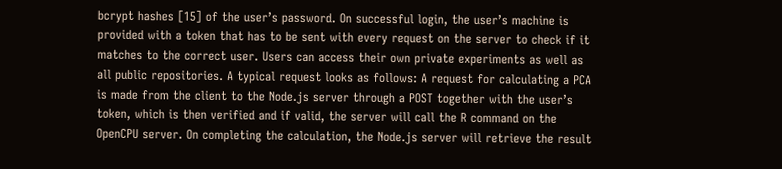bcrypt hashes [15] of the user’s password. On successful login, the user’s machine is provided with a token that has to be sent with every request on the server to check if it matches to the correct user. Users can access their own private experiments as well as all public repositories. A typical request looks as follows: A request for calculating a PCA is made from the client to the Node.js server through a POST together with the user’s token, which is then verified and if valid, the server will call the R command on the OpenCPU server. On completing the calculation, the Node.js server will retrieve the result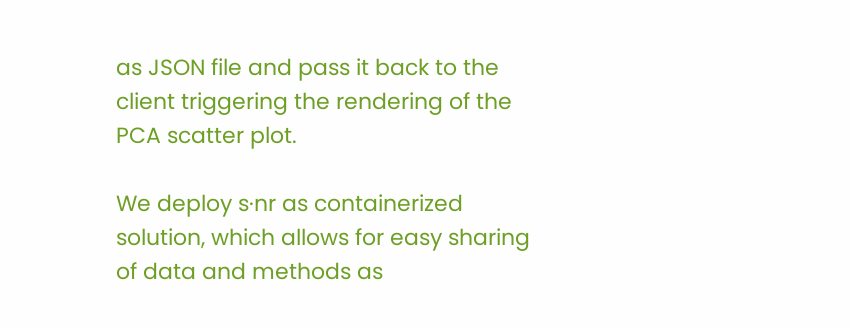as JSON file and pass it back to the client triggering the rendering of the PCA scatter plot.

We deploy s·nr as containerized solution, which allows for easy sharing of data and methods as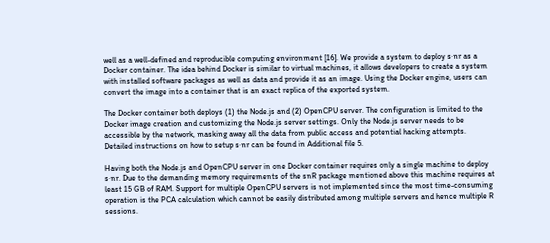well as a well-defined and reproducible computing environment [16]. We provide a system to deploy s·nr as a Docker container. The idea behind Docker is similar to virtual machines, it allows developers to create a system with installed software packages as well as data and provide it as an image. Using the Docker engine, users can convert the image into a container that is an exact replica of the exported system.

The Docker container both deploys (1) the Node.js and (2) OpenCPU server. The configuration is limited to the Docker image creation and customizing the Node.js server settings. Only the Node.js server needs to be accessible by the network, masking away all the data from public access and potential hacking attempts. Detailed instructions on how to setup s·nr can be found in Additional file 5.

Having both the Node.js and OpenCPU server in one Docker container requires only a single machine to deploy s·nr. Due to the demanding memory requirements of the snR package mentioned above this machine requires at least 15 GB of RAM. Support for multiple OpenCPU servers is not implemented since the most time-consuming operation is the PCA calculation which cannot be easily distributed among multiple servers and hence multiple R sessions.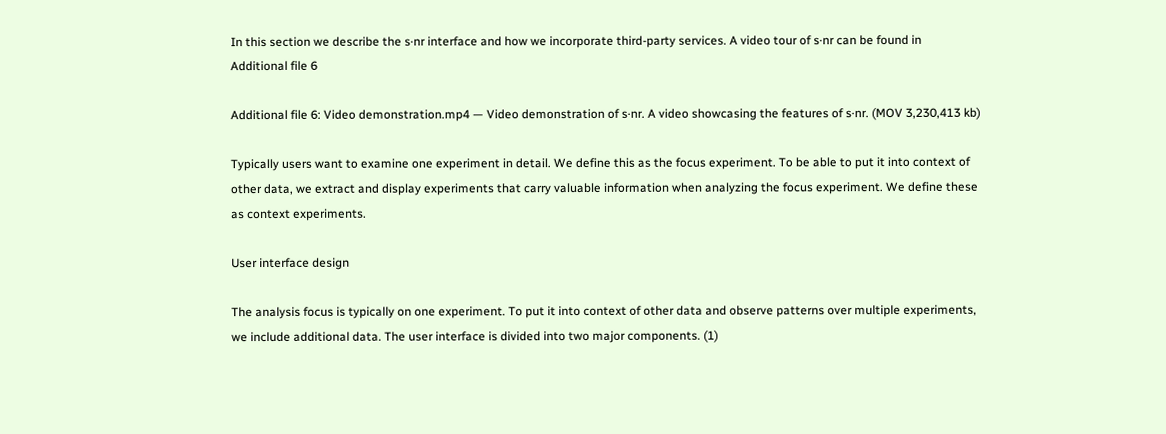In this section we describe the s·nr interface and how we incorporate third-party services. A video tour of s·nr can be found in Additional file 6

Additional file 6: Video demonstration.mp4 — Video demonstration of s·nr. A video showcasing the features of s·nr. (MOV 3,230,413 kb)

Typically users want to examine one experiment in detail. We define this as the focus experiment. To be able to put it into context of other data, we extract and display experiments that carry valuable information when analyzing the focus experiment. We define these as context experiments.

User interface design

The analysis focus is typically on one experiment. To put it into context of other data and observe patterns over multiple experiments, we include additional data. The user interface is divided into two major components. (1)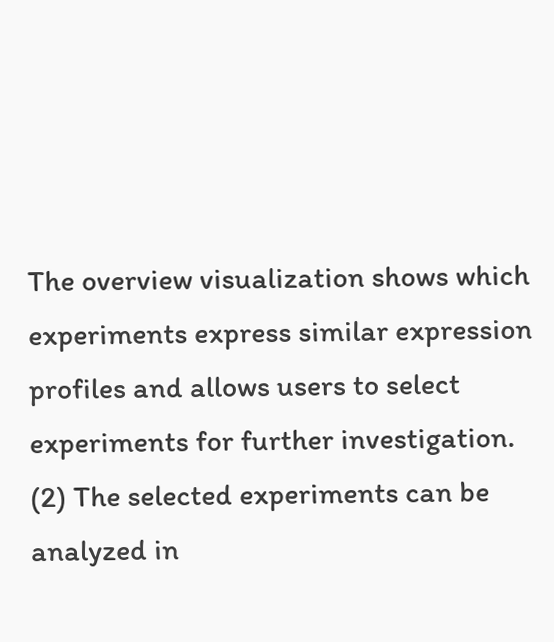The overview visualization shows which experiments express similar expression profiles and allows users to select experiments for further investigation. (2) The selected experiments can be analyzed in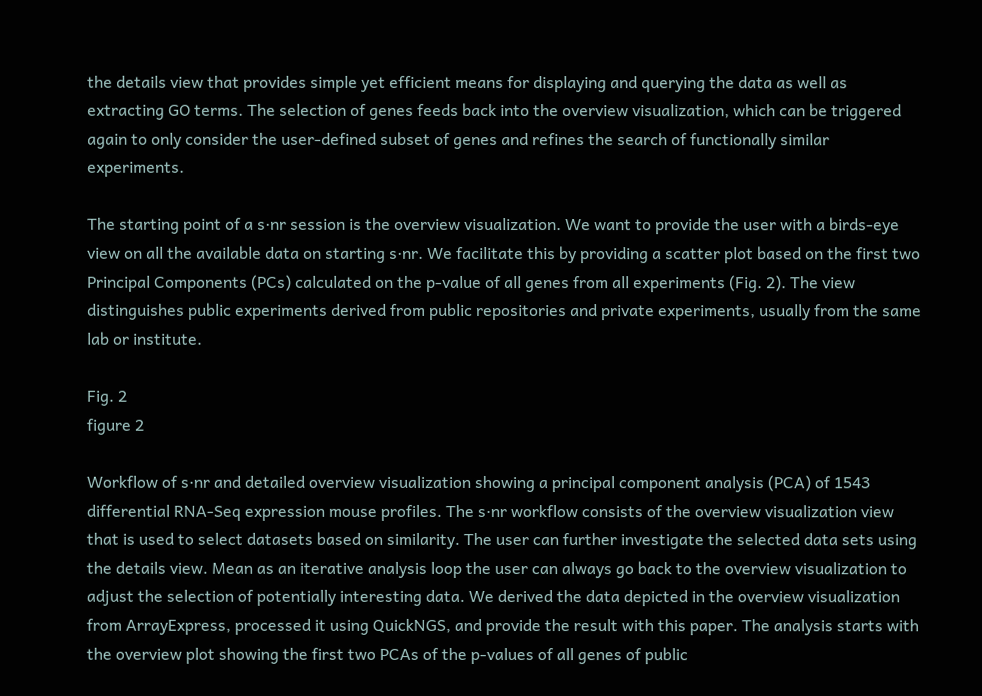the details view that provides simple yet efficient means for displaying and querying the data as well as extracting GO terms. The selection of genes feeds back into the overview visualization, which can be triggered again to only consider the user-defined subset of genes and refines the search of functionally similar experiments.

The starting point of a s·nr session is the overview visualization. We want to provide the user with a birds-eye view on all the available data on starting s·nr. We facilitate this by providing a scatter plot based on the first two Principal Components (PCs) calculated on the p-value of all genes from all experiments (Fig. 2). The view distinguishes public experiments derived from public repositories and private experiments, usually from the same lab or institute.

Fig. 2
figure 2

Workflow of s·nr and detailed overview visualization showing a principal component analysis (PCA) of 1543 differential RNA-Seq expression mouse profiles. The s·nr workflow consists of the overview visualization view that is used to select datasets based on similarity. The user can further investigate the selected data sets using the details view. Mean as an iterative analysis loop the user can always go back to the overview visualization to adjust the selection of potentially interesting data. We derived the data depicted in the overview visualization from ArrayExpress, processed it using QuickNGS, and provide the result with this paper. The analysis starts with the overview plot showing the first two PCAs of the p-values of all genes of public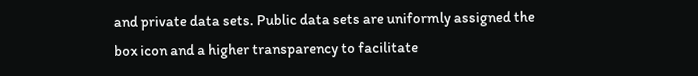and private data sets. Public data sets are uniformly assigned the box icon and a higher transparency to facilitate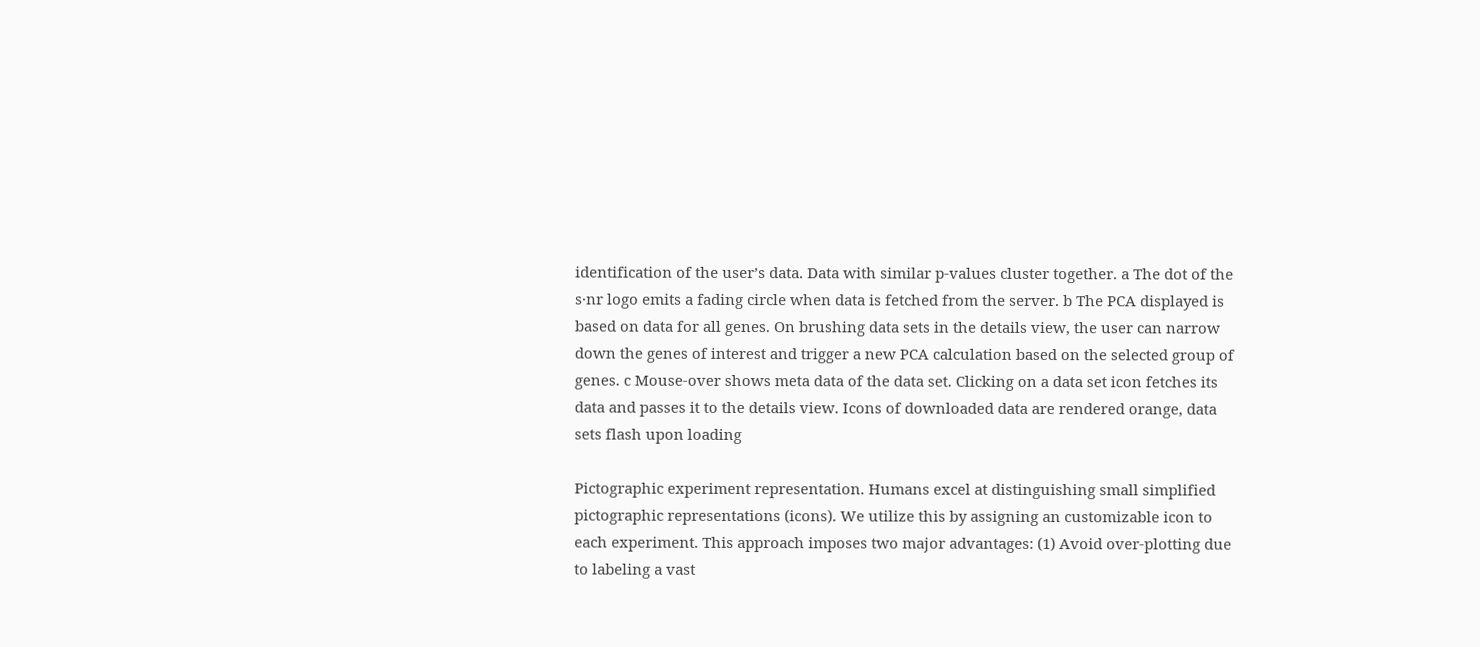identification of the user’s data. Data with similar p-values cluster together. a The dot of the s·nr logo emits a fading circle when data is fetched from the server. b The PCA displayed is based on data for all genes. On brushing data sets in the details view, the user can narrow down the genes of interest and trigger a new PCA calculation based on the selected group of genes. c Mouse-over shows meta data of the data set. Clicking on a data set icon fetches its data and passes it to the details view. Icons of downloaded data are rendered orange, data sets flash upon loading

Pictographic experiment representation. Humans excel at distinguishing small simplified pictographic representations (icons). We utilize this by assigning an customizable icon to each experiment. This approach imposes two major advantages: (1) Avoid over-plotting due to labeling a vast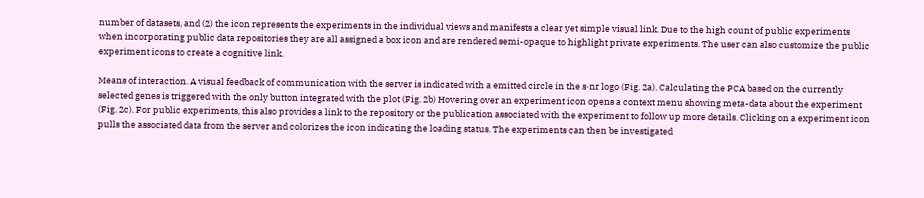number of datasets, and (2) the icon represents the experiments in the individual views and manifests a clear yet simple visual link. Due to the high count of public experiments when incorporating public data repositories they are all assigned a box icon and are rendered semi-opaque to highlight private experiments. The user can also customize the public experiment icons to create a cognitive link.

Means of interaction. A visual feedback of communication with the server is indicated with a emitted circle in the s·nr logo (Fig. 2a). Calculating the PCA based on the currently selected genes is triggered with the only button integrated with the plot (Fig. 2b) Hovering over an experiment icon opens a context menu showing meta-data about the experiment (Fig. 2c). For public experiments, this also provides a link to the repository or the publication associated with the experiment to follow up more details. Clicking on a experiment icon pulls the associated data from the server and colorizes the icon indicating the loading status. The experiments can then be investigated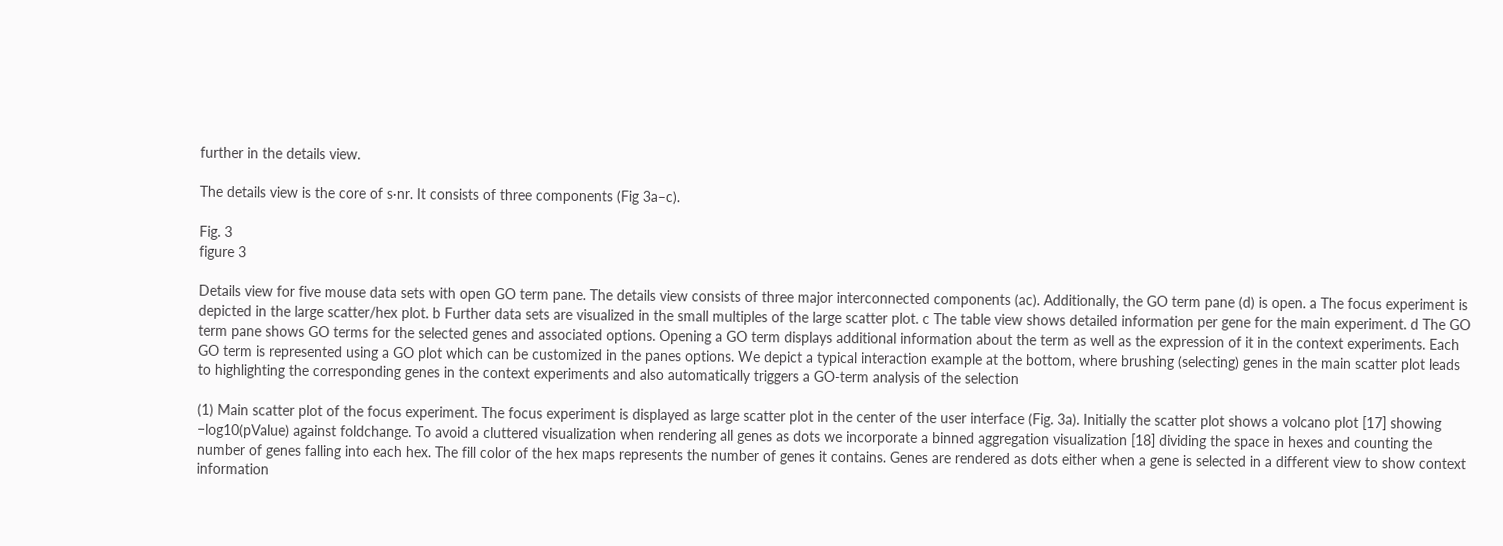further in the details view.

The details view is the core of s·nr. It consists of three components (Fig 3a–c).

Fig. 3
figure 3

Details view for five mouse data sets with open GO term pane. The details view consists of three major interconnected components (ac). Additionally, the GO term pane (d) is open. a The focus experiment is depicted in the large scatter/hex plot. b Further data sets are visualized in the small multiples of the large scatter plot. c The table view shows detailed information per gene for the main experiment. d The GO term pane shows GO terms for the selected genes and associated options. Opening a GO term displays additional information about the term as well as the expression of it in the context experiments. Each GO term is represented using a GO plot which can be customized in the panes options. We depict a typical interaction example at the bottom, where brushing (selecting) genes in the main scatter plot leads to highlighting the corresponding genes in the context experiments and also automatically triggers a GO-term analysis of the selection

(1) Main scatter plot of the focus experiment. The focus experiment is displayed as large scatter plot in the center of the user interface (Fig. 3a). Initially the scatter plot shows a volcano plot [17] showing −log10(pValue) against foldchange. To avoid a cluttered visualization when rendering all genes as dots we incorporate a binned aggregation visualization [18] dividing the space in hexes and counting the number of genes falling into each hex. The fill color of the hex maps represents the number of genes it contains. Genes are rendered as dots either when a gene is selected in a different view to show context information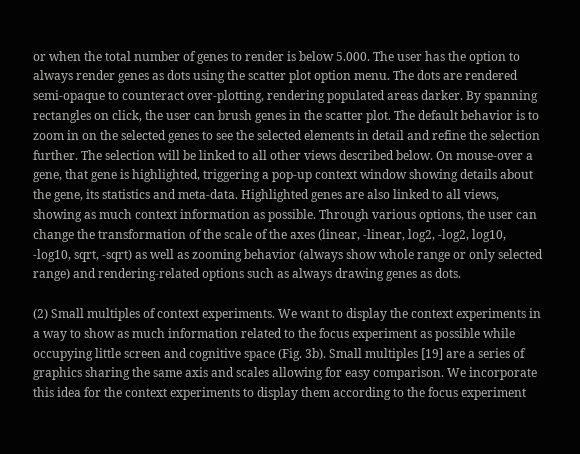or when the total number of genes to render is below 5.000. The user has the option to always render genes as dots using the scatter plot option menu. The dots are rendered semi-opaque to counteract over-plotting, rendering populated areas darker. By spanning rectangles on click, the user can brush genes in the scatter plot. The default behavior is to zoom in on the selected genes to see the selected elements in detail and refine the selection further. The selection will be linked to all other views described below. On mouse-over a gene, that gene is highlighted, triggering a pop-up context window showing details about the gene, its statistics and meta-data. Highlighted genes are also linked to all views, showing as much context information as possible. Through various options, the user can change the transformation of the scale of the axes (linear, -linear, log2, -log2, log10, -log10, sqrt, -sqrt) as well as zooming behavior (always show whole range or only selected range) and rendering-related options such as always drawing genes as dots.

(2) Small multiples of context experiments. We want to display the context experiments in a way to show as much information related to the focus experiment as possible while occupying little screen and cognitive space (Fig. 3b). Small multiples [19] are a series of graphics sharing the same axis and scales allowing for easy comparison. We incorporate this idea for the context experiments to display them according to the focus experiment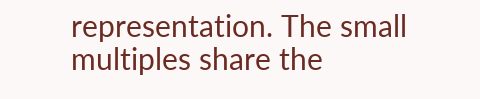representation. The small multiples share the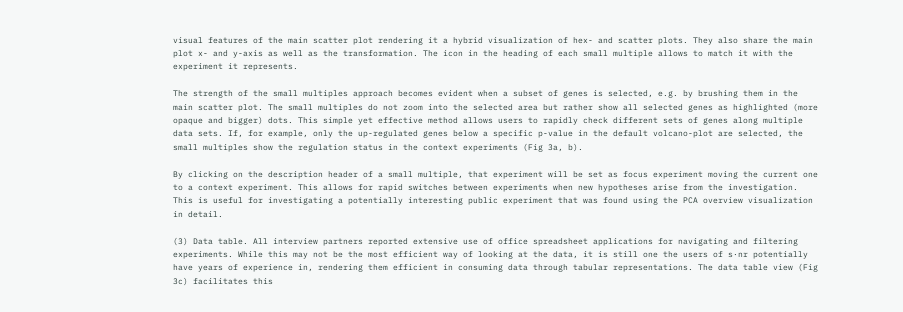visual features of the main scatter plot rendering it a hybrid visualization of hex- and scatter plots. They also share the main plot x- and y-axis as well as the transformation. The icon in the heading of each small multiple allows to match it with the experiment it represents.

The strength of the small multiples approach becomes evident when a subset of genes is selected, e.g. by brushing them in the main scatter plot. The small multiples do not zoom into the selected area but rather show all selected genes as highlighted (more opaque and bigger) dots. This simple yet effective method allows users to rapidly check different sets of genes along multiple data sets. If, for example, only the up-regulated genes below a specific p-value in the default volcano-plot are selected, the small multiples show the regulation status in the context experiments (Fig 3a, b).

By clicking on the description header of a small multiple, that experiment will be set as focus experiment moving the current one to a context experiment. This allows for rapid switches between experiments when new hypotheses arise from the investigation. This is useful for investigating a potentially interesting public experiment that was found using the PCA overview visualization in detail.

(3) Data table. All interview partners reported extensive use of office spreadsheet applications for navigating and filtering experiments. While this may not be the most efficient way of looking at the data, it is still one the users of s·nr potentially have years of experience in, rendering them efficient in consuming data through tabular representations. The data table view (Fig 3c) facilitates this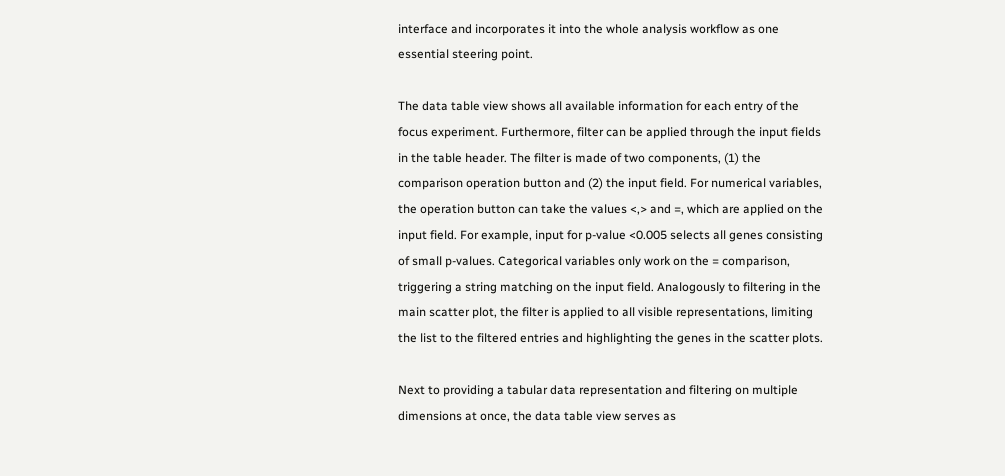interface and incorporates it into the whole analysis workflow as one essential steering point.

The data table view shows all available information for each entry of the focus experiment. Furthermore, filter can be applied through the input fields in the table header. The filter is made of two components, (1) the comparison operation button and (2) the input field. For numerical variables, the operation button can take the values <,> and =, which are applied on the input field. For example, input for p-value <0.005 selects all genes consisting of small p-values. Categorical variables only work on the = comparison, triggering a string matching on the input field. Analogously to filtering in the main scatter plot, the filter is applied to all visible representations, limiting the list to the filtered entries and highlighting the genes in the scatter plots.

Next to providing a tabular data representation and filtering on multiple dimensions at once, the data table view serves as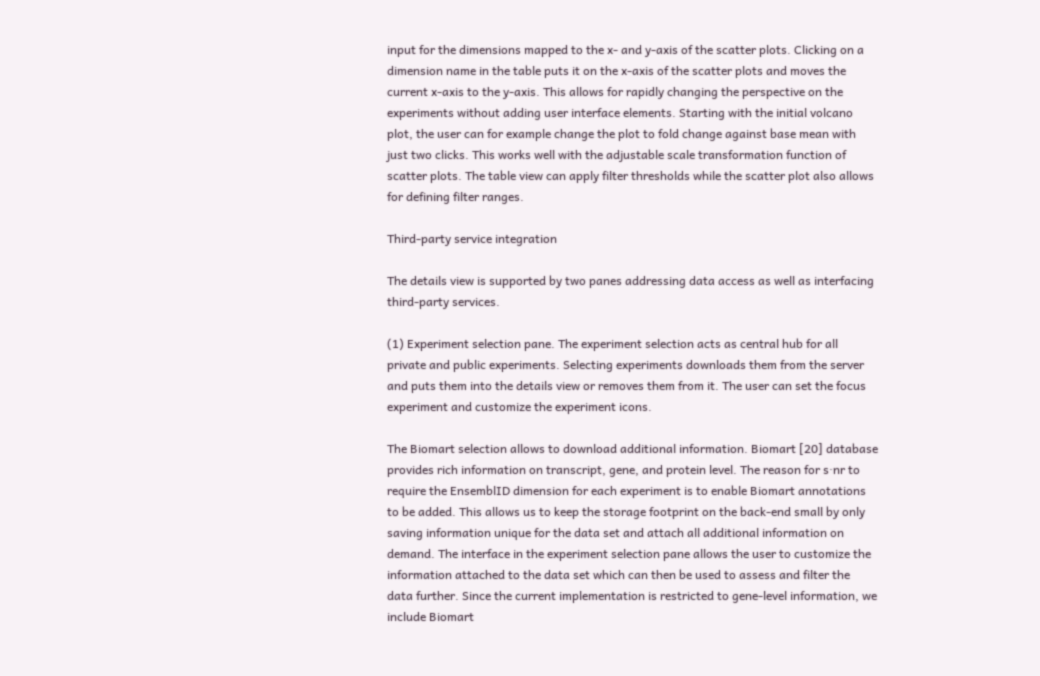input for the dimensions mapped to the x- and y-axis of the scatter plots. Clicking on a dimension name in the table puts it on the x-axis of the scatter plots and moves the current x-axis to the y-axis. This allows for rapidly changing the perspective on the experiments without adding user interface elements. Starting with the initial volcano plot, the user can for example change the plot to fold change against base mean with just two clicks. This works well with the adjustable scale transformation function of scatter plots. The table view can apply filter thresholds while the scatter plot also allows for defining filter ranges.

Third-party service integration

The details view is supported by two panes addressing data access as well as interfacing third-party services.

(1) Experiment selection pane. The experiment selection acts as central hub for all private and public experiments. Selecting experiments downloads them from the server and puts them into the details view or removes them from it. The user can set the focus experiment and customize the experiment icons.

The Biomart selection allows to download additional information. Biomart [20] database provides rich information on transcript, gene, and protein level. The reason for s·nr to require the EnsemblID dimension for each experiment is to enable Biomart annotations to be added. This allows us to keep the storage footprint on the back-end small by only saving information unique for the data set and attach all additional information on demand. The interface in the experiment selection pane allows the user to customize the information attached to the data set which can then be used to assess and filter the data further. Since the current implementation is restricted to gene-level information, we include Biomart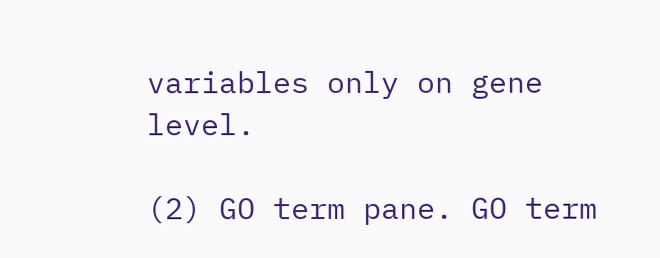variables only on gene level.

(2) GO term pane. GO term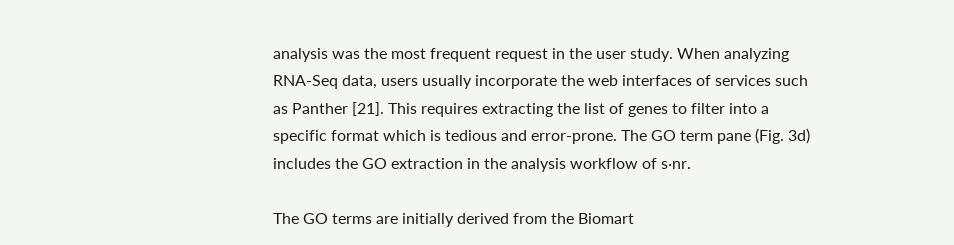analysis was the most frequent request in the user study. When analyzing RNA-Seq data, users usually incorporate the web interfaces of services such as Panther [21]. This requires extracting the list of genes to filter into a specific format which is tedious and error-prone. The GO term pane (Fig. 3d) includes the GO extraction in the analysis workflow of s·nr.

The GO terms are initially derived from the Biomart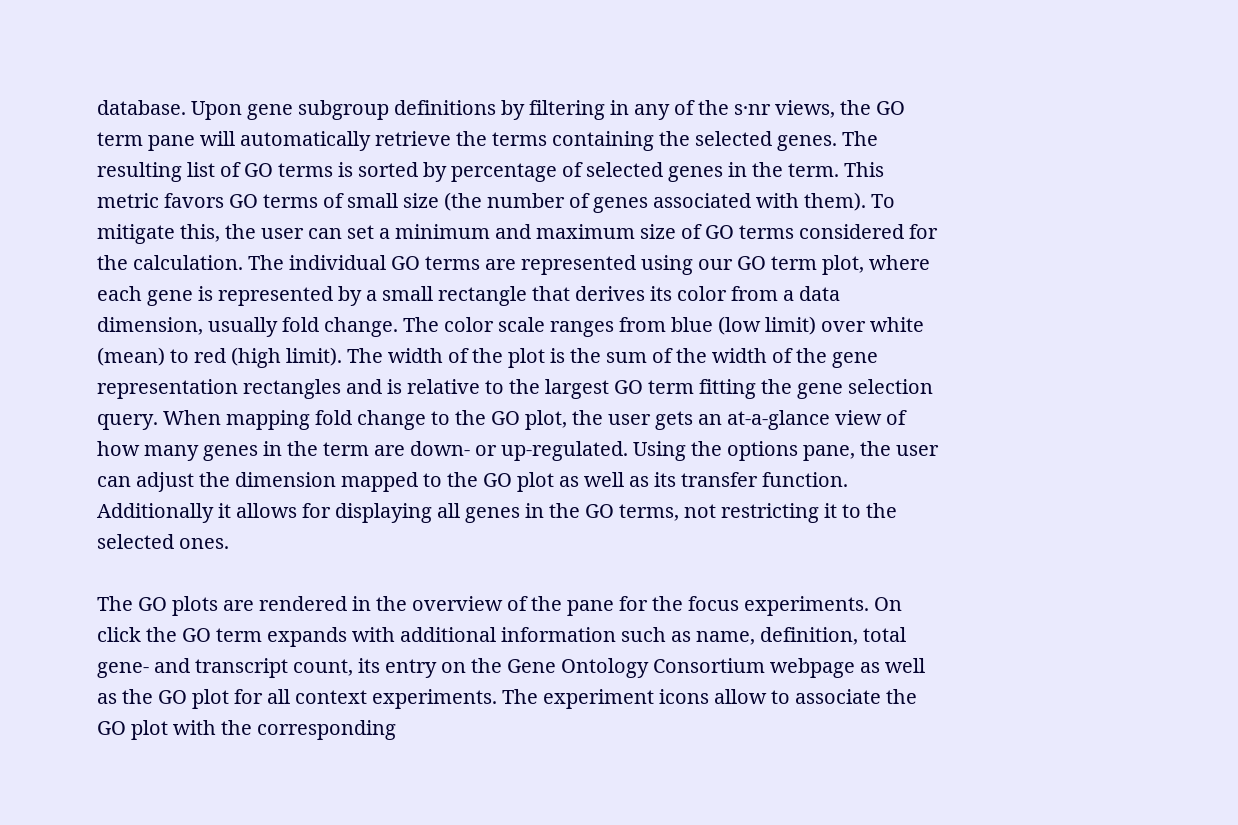database. Upon gene subgroup definitions by filtering in any of the s·nr views, the GO term pane will automatically retrieve the terms containing the selected genes. The resulting list of GO terms is sorted by percentage of selected genes in the term. This metric favors GO terms of small size (the number of genes associated with them). To mitigate this, the user can set a minimum and maximum size of GO terms considered for the calculation. The individual GO terms are represented using our GO term plot, where each gene is represented by a small rectangle that derives its color from a data dimension, usually fold change. The color scale ranges from blue (low limit) over white (mean) to red (high limit). The width of the plot is the sum of the width of the gene representation rectangles and is relative to the largest GO term fitting the gene selection query. When mapping fold change to the GO plot, the user gets an at-a-glance view of how many genes in the term are down- or up-regulated. Using the options pane, the user can adjust the dimension mapped to the GO plot as well as its transfer function. Additionally it allows for displaying all genes in the GO terms, not restricting it to the selected ones.

The GO plots are rendered in the overview of the pane for the focus experiments. On click the GO term expands with additional information such as name, definition, total gene- and transcript count, its entry on the Gene Ontology Consortium webpage as well as the GO plot for all context experiments. The experiment icons allow to associate the GO plot with the corresponding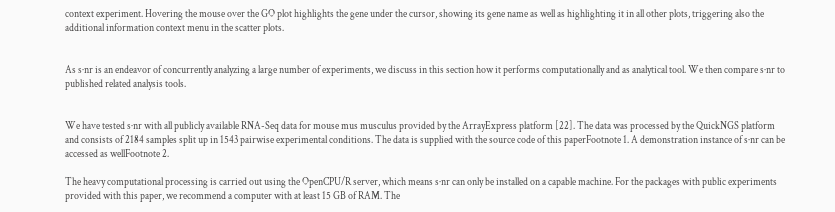context experiment. Hovering the mouse over the GO plot highlights the gene under the cursor, showing its gene name as well as highlighting it in all other plots, triggering also the additional information context menu in the scatter plots.


As s·nr is an endeavor of concurrently analyzing a large number of experiments, we discuss in this section how it performs computationally and as analytical tool. We then compare s·nr to published related analysis tools.


We have tested s·nr with all publicly available RNA-Seq data for mouse mus musculus provided by the ArrayExpress platform [22]. The data was processed by the QuickNGS platform and consists of 2184 samples split up in 1543 pairwise experimental conditions. The data is supplied with the source code of this paperFootnote 1. A demonstration instance of s·nr can be accessed as wellFootnote 2.

The heavy computational processing is carried out using the OpenCPU/R server, which means s·nr can only be installed on a capable machine. For the packages with public experiments provided with this paper, we recommend a computer with at least 15 GB of RAM. The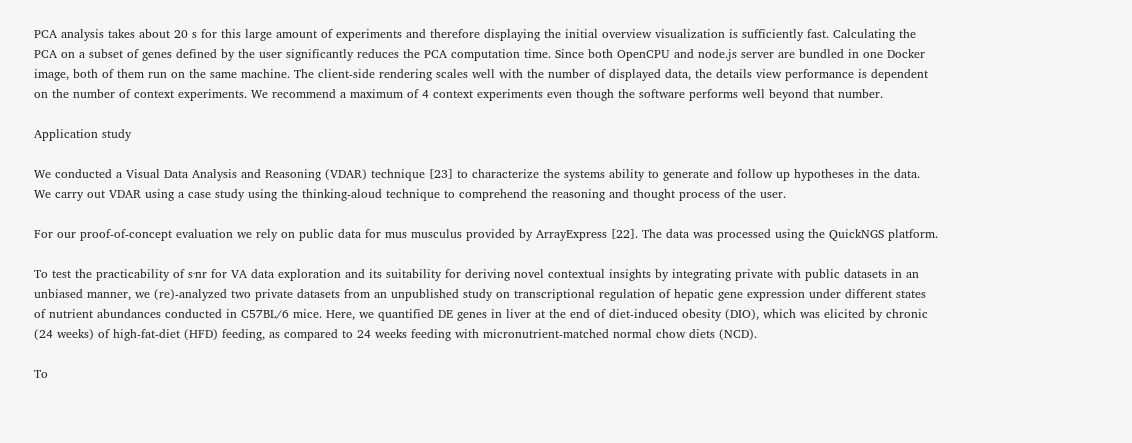PCA analysis takes about 20 s for this large amount of experiments and therefore displaying the initial overview visualization is sufficiently fast. Calculating the PCA on a subset of genes defined by the user significantly reduces the PCA computation time. Since both OpenCPU and node.js server are bundled in one Docker image, both of them run on the same machine. The client-side rendering scales well with the number of displayed data, the details view performance is dependent on the number of context experiments. We recommend a maximum of 4 context experiments even though the software performs well beyond that number.

Application study

We conducted a Visual Data Analysis and Reasoning (VDAR) technique [23] to characterize the systems ability to generate and follow up hypotheses in the data. We carry out VDAR using a case study using the thinking-aloud technique to comprehend the reasoning and thought process of the user.

For our proof-of-concept evaluation we rely on public data for mus musculus provided by ArrayExpress [22]. The data was processed using the QuickNGS platform.

To test the practicability of s·nr for VA data exploration and its suitability for deriving novel contextual insights by integrating private with public datasets in an unbiased manner, we (re)-analyzed two private datasets from an unpublished study on transcriptional regulation of hepatic gene expression under different states of nutrient abundances conducted in C57BL/6 mice. Here, we quantified DE genes in liver at the end of diet-induced obesity (DIO), which was elicited by chronic (24 weeks) of high-fat-diet (HFD) feeding, as compared to 24 weeks feeding with micronutrient-matched normal chow diets (NCD).

To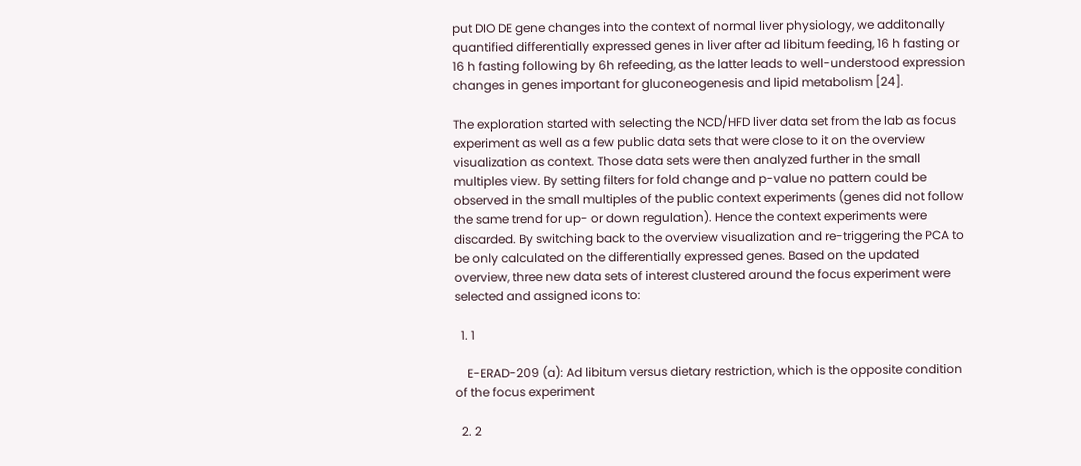put DIO DE gene changes into the context of normal liver physiology, we additonally quantified differentially expressed genes in liver after ad libitum feeding, 16 h fasting or 16 h fasting following by 6h refeeding, as the latter leads to well-understood expression changes in genes important for gluconeogenesis and lipid metabolism [24].

The exploration started with selecting the NCD/HFD liver data set from the lab as focus experiment as well as a few public data sets that were close to it on the overview visualization as context. Those data sets were then analyzed further in the small multiples view. By setting filters for fold change and p-value no pattern could be observed in the small multiples of the public context experiments (genes did not follow the same trend for up- or down regulation). Hence the context experiments were discarded. By switching back to the overview visualization and re-triggering the PCA to be only calculated on the differentially expressed genes. Based on the updated overview, three new data sets of interest clustered around the focus experiment were selected and assigned icons to:

  1. 1

    E-ERAD-209 (a): Ad libitum versus dietary restriction, which is the opposite condition of the focus experiment

  2. 2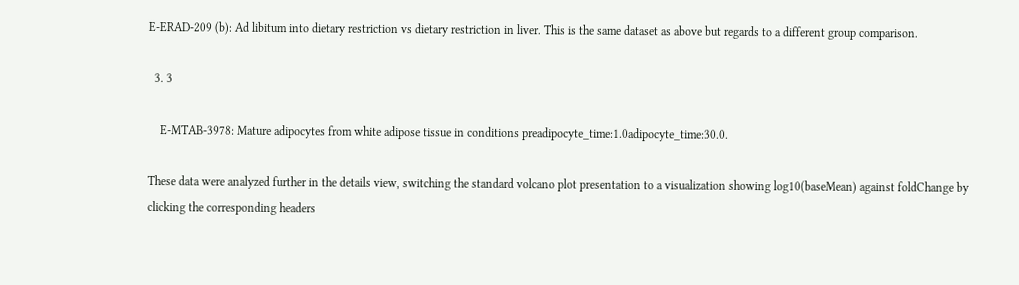E-ERAD-209 (b): Ad libitum into dietary restriction vs dietary restriction in liver. This is the same dataset as above but regards to a different group comparison.

  3. 3

    E-MTAB-3978: Mature adipocytes from white adipose tissue in conditions preadipocyte_time:1.0adipocyte_time:30.0.

These data were analyzed further in the details view, switching the standard volcano plot presentation to a visualization showing log10(baseMean) against foldChange by clicking the corresponding headers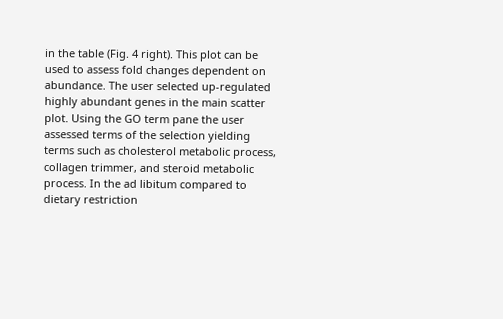in the table (Fig. 4 right). This plot can be used to assess fold changes dependent on abundance. The user selected up-regulated highly abundant genes in the main scatter plot. Using the GO term pane the user assessed terms of the selection yielding terms such as cholesterol metabolic process, collagen trimmer, and steroid metabolic process. In the ad libitum compared to dietary restriction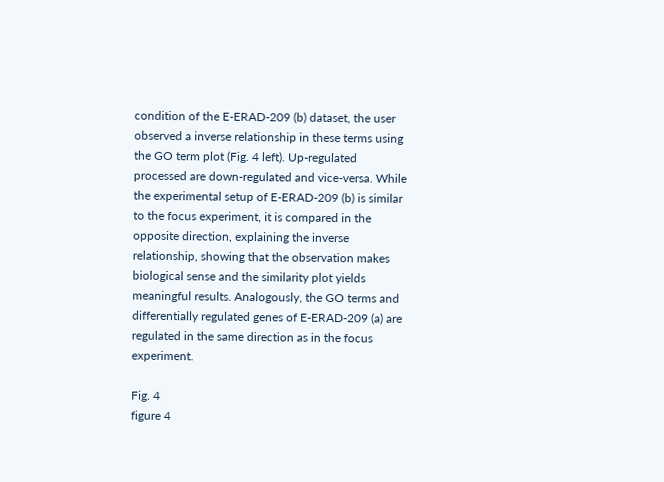condition of the E-ERAD-209 (b) dataset, the user observed a inverse relationship in these terms using the GO term plot (Fig. 4 left). Up-regulated processed are down-regulated and vice-versa. While the experimental setup of E-ERAD-209 (b) is similar to the focus experiment, it is compared in the opposite direction, explaining the inverse relationship, showing that the observation makes biological sense and the similarity plot yields meaningful results. Analogously, the GO terms and differentially regulated genes of E-ERAD-209 (a) are regulated in the same direction as in the focus experiment.

Fig. 4
figure 4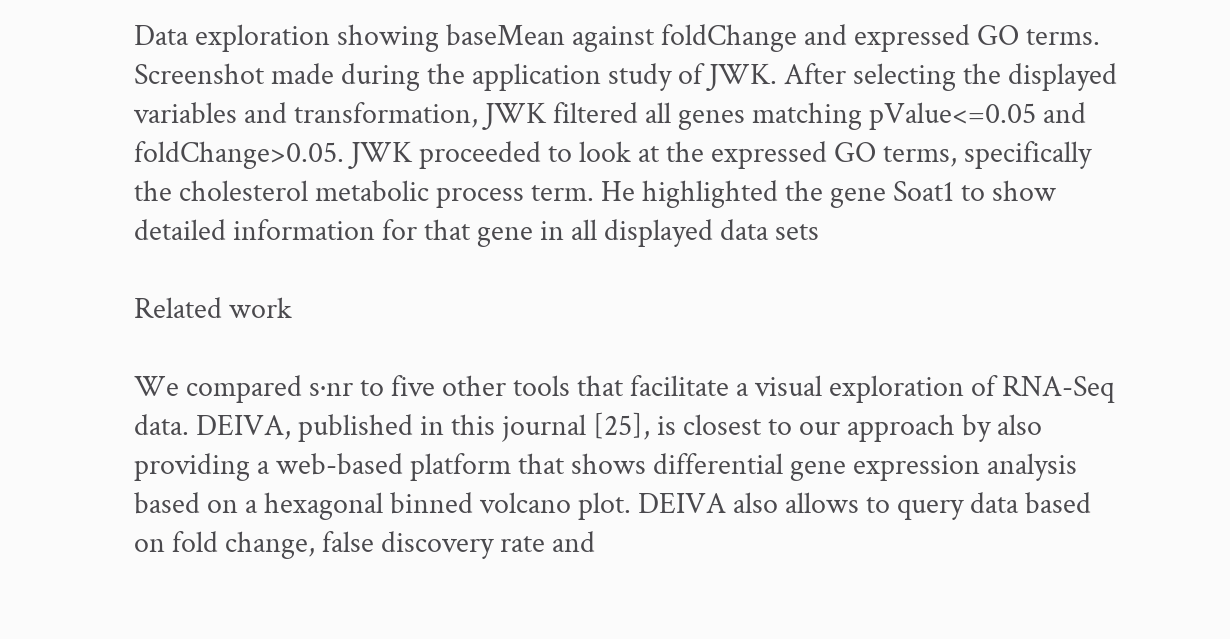Data exploration showing baseMean against foldChange and expressed GO terms. Screenshot made during the application study of JWK. After selecting the displayed variables and transformation, JWK filtered all genes matching pValue<=0.05 and foldChange>0.05. JWK proceeded to look at the expressed GO terms, specifically the cholesterol metabolic process term. He highlighted the gene Soat1 to show detailed information for that gene in all displayed data sets

Related work

We compared s·nr to five other tools that facilitate a visual exploration of RNA-Seq data. DEIVA, published in this journal [25], is closest to our approach by also providing a web-based platform that shows differential gene expression analysis based on a hexagonal binned volcano plot. DEIVA also allows to query data based on fold change, false discovery rate and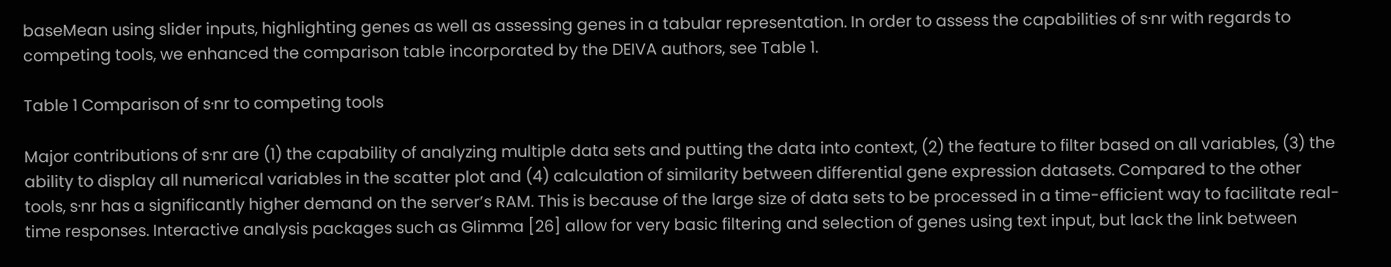baseMean using slider inputs, highlighting genes as well as assessing genes in a tabular representation. In order to assess the capabilities of s·nr with regards to competing tools, we enhanced the comparison table incorporated by the DEIVA authors, see Table 1.

Table 1 Comparison of s·nr to competing tools

Major contributions of s·nr are (1) the capability of analyzing multiple data sets and putting the data into context, (2) the feature to filter based on all variables, (3) the ability to display all numerical variables in the scatter plot and (4) calculation of similarity between differential gene expression datasets. Compared to the other tools, s·nr has a significantly higher demand on the server’s RAM. This is because of the large size of data sets to be processed in a time-efficient way to facilitate real-time responses. Interactive analysis packages such as Glimma [26] allow for very basic filtering and selection of genes using text input, but lack the link between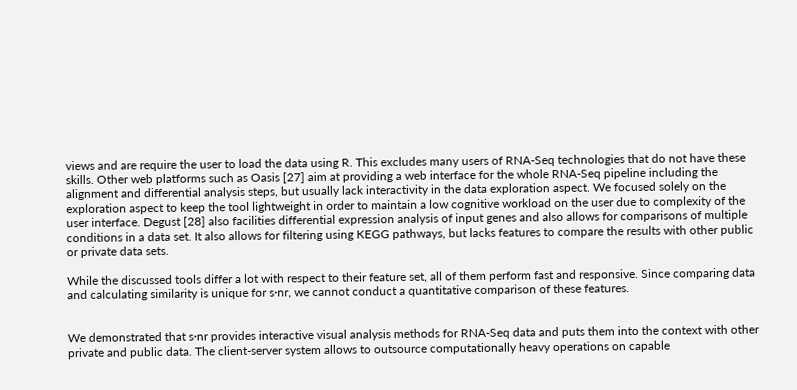views and are require the user to load the data using R. This excludes many users of RNA-Seq technologies that do not have these skills. Other web platforms such as Oasis [27] aim at providing a web interface for the whole RNA-Seq pipeline including the alignment and differential analysis steps, but usually lack interactivity in the data exploration aspect. We focused solely on the exploration aspect to keep the tool lightweight in order to maintain a low cognitive workload on the user due to complexity of the user interface. Degust [28] also facilities differential expression analysis of input genes and also allows for comparisons of multiple conditions in a data set. It also allows for filtering using KEGG pathways, but lacks features to compare the results with other public or private data sets.

While the discussed tools differ a lot with respect to their feature set, all of them perform fast and responsive. Since comparing data and calculating similarity is unique for s·nr, we cannot conduct a quantitative comparison of these features.


We demonstrated that s·nr provides interactive visual analysis methods for RNA-Seq data and puts them into the context with other private and public data. The client-server system allows to outsource computationally heavy operations on capable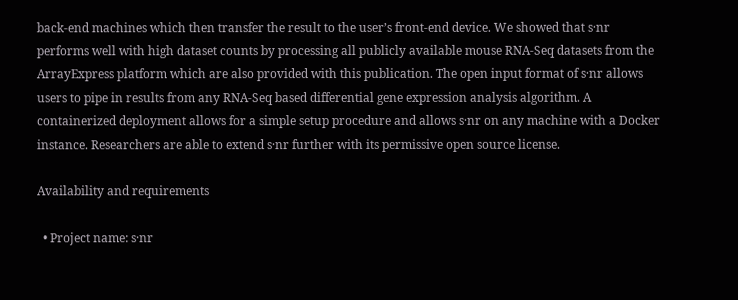back-end machines which then transfer the result to the user’s front-end device. We showed that s·nr performs well with high dataset counts by processing all publicly available mouse RNA-Seq datasets from the ArrayExpress platform which are also provided with this publication. The open input format of s·nr allows users to pipe in results from any RNA-Seq based differential gene expression analysis algorithm. A containerized deployment allows for a simple setup procedure and allows s·nr on any machine with a Docker instance. Researchers are able to extend s·nr further with its permissive open source license.

Availability and requirements

  • Project name: s·nr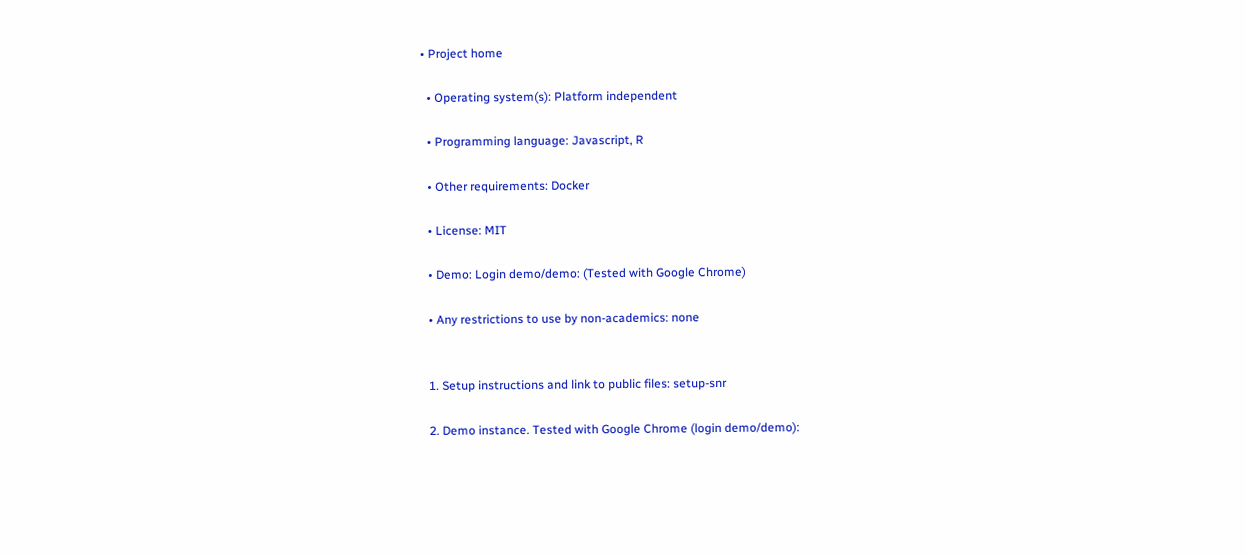• Project home

  • Operating system(s): Platform independent

  • Programming language: Javascript, R

  • Other requirements: Docker

  • License: MIT

  • Demo: Login demo/demo: (Tested with Google Chrome)

  • Any restrictions to use by non-academics: none


  1. Setup instructions and link to public files: setup-snr

  2. Demo instance. Tested with Google Chrome (login demo/demo):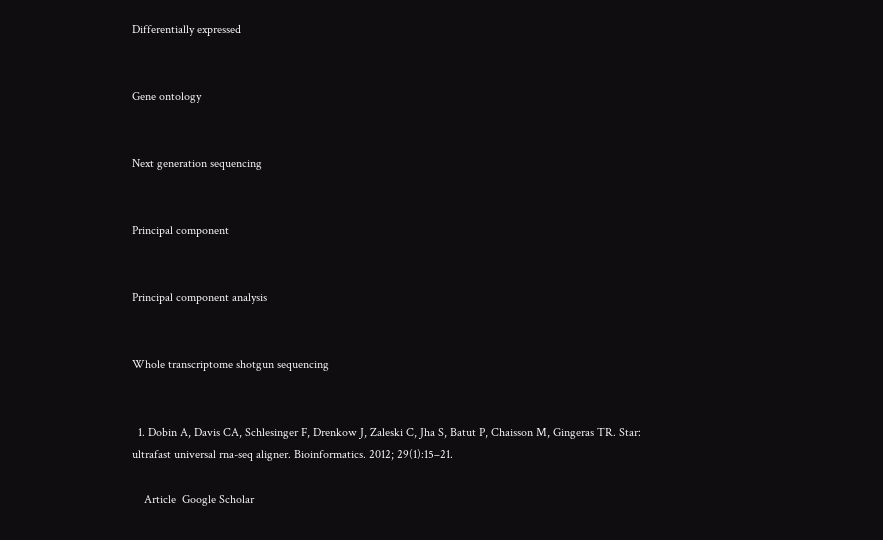Differentially expressed


Gene ontology


Next generation sequencing


Principal component


Principal component analysis


Whole transcriptome shotgun sequencing


  1. Dobin A, Davis CA, Schlesinger F, Drenkow J, Zaleski C, Jha S, Batut P, Chaisson M, Gingeras TR. Star: ultrafast universal rna-seq aligner. Bioinformatics. 2012; 29(1):15–21.

    Article  Google Scholar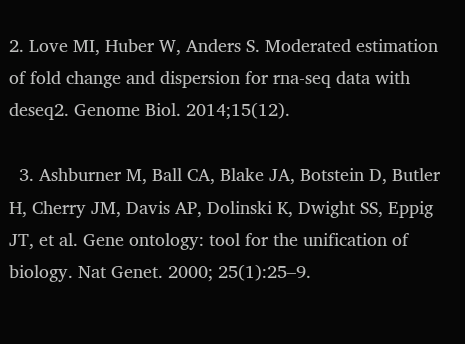2. Love MI, Huber W, Anders S. Moderated estimation of fold change and dispersion for rna-seq data with deseq2. Genome Biol. 2014;15(12).

  3. Ashburner M, Ball CA, Blake JA, Botstein D, Butler H, Cherry JM, Davis AP, Dolinski K, Dwight SS, Eppig JT, et al. Gene ontology: tool for the unification of biology. Nat Genet. 2000; 25(1):25–9.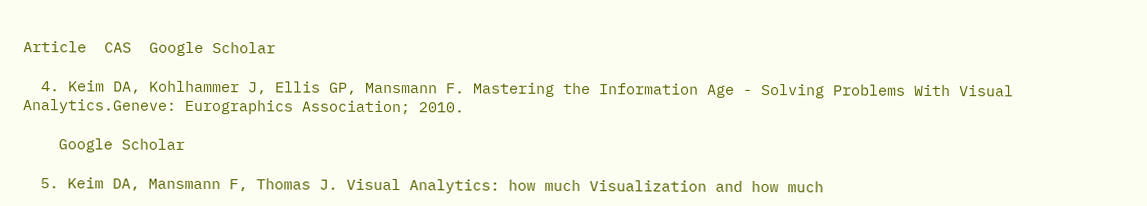Article  CAS  Google Scholar

  4. Keim DA, Kohlhammer J, Ellis GP, Mansmann F. Mastering the Information Age - Solving Problems With Visual Analytics.Geneve: Eurographics Association; 2010.

    Google Scholar

  5. Keim DA, Mansmann F, Thomas J. Visual Analytics: how much Visualization and how much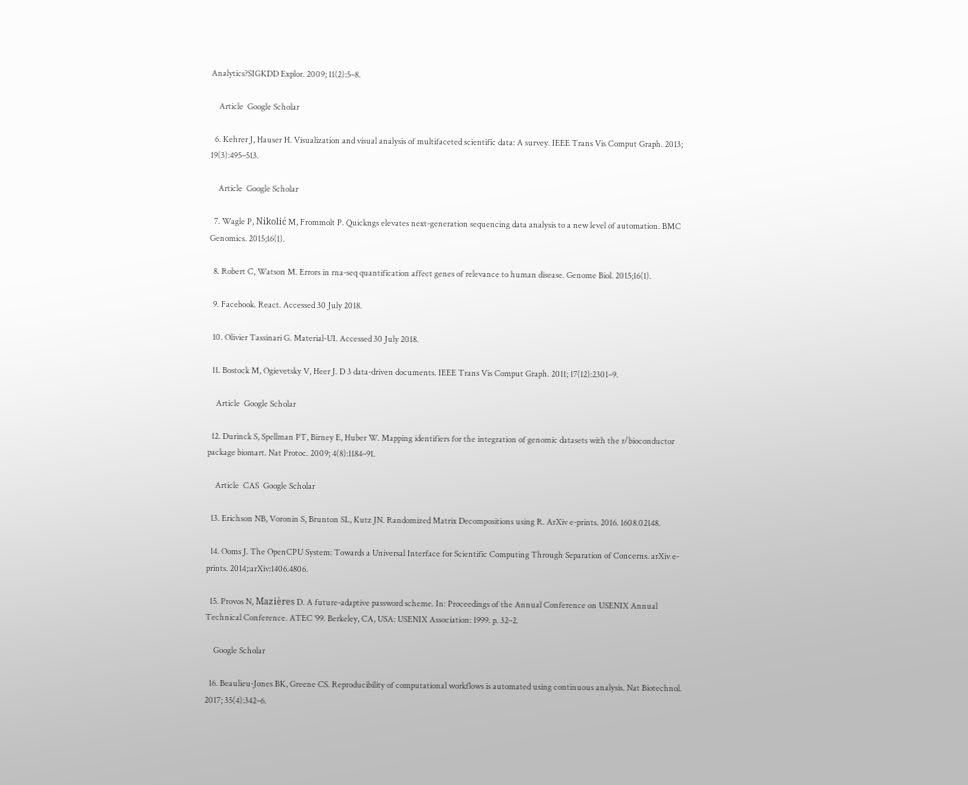Analytics?SIGKDD Explor. 2009; 11(2):5–8.

    Article  Google Scholar

  6. Kehrer J, Hauser H. Visualization and visual analysis of multifaceted scientific data: A survey. IEEE Trans Vis Comput Graph. 2013; 19(3):495–513.

    Article  Google Scholar

  7. Wagle P, Nikolić M, Frommolt P. Quickngs elevates next-generation sequencing data analysis to a new level of automation. BMC Genomics. 2015;16(1).

  8. Robert C, Watson M. Errors in rna-seq quantification affect genes of relevance to human disease. Genome Biol. 2015;16(1).

  9. Facebook. React. Accessed 30 July 2018.

  10. Olivier Tassinari G. Material-UI. Accessed 30 July 2018.

  11. Bostock M, Ogievetsky V, Heer J. D 3 data-driven documents. IEEE Trans Vis Comput Graph. 2011; 17(12):2301–9.

    Article  Google Scholar

  12. Durinck S, Spellman PT, Birney E, Huber W. Mapping identifiers for the integration of genomic datasets with the r/bioconductor package biomart. Nat Protoc. 2009; 4(8):1184–91.

    Article  CAS  Google Scholar

  13. Erichson NB, Voronin S, Brunton SL, Kutz JN. Randomized Matrix Decompositions using R. ArXiv e-prints. 2016. 1608.02148.

  14. Ooms J. The OpenCPU System: Towards a Universal Interface for Scientific Computing Through Separation of Concerns. arXiv e-prints. 2014;:arXiv:1406.4806.

  15. Provos N, Mazières D. A future-adaptive password scheme. In: Proceedings of the Annual Conference on USENIX Annual Technical Conference. ATEC ’99. Berkeley, CA, USA: USENIX Association: 1999. p. 32–2.

    Google Scholar

  16. Beaulieu-Jones BK, Greene CS. Reproducibility of computational workflows is automated using continuous analysis. Nat Biotechnol. 2017; 35(4):342–6.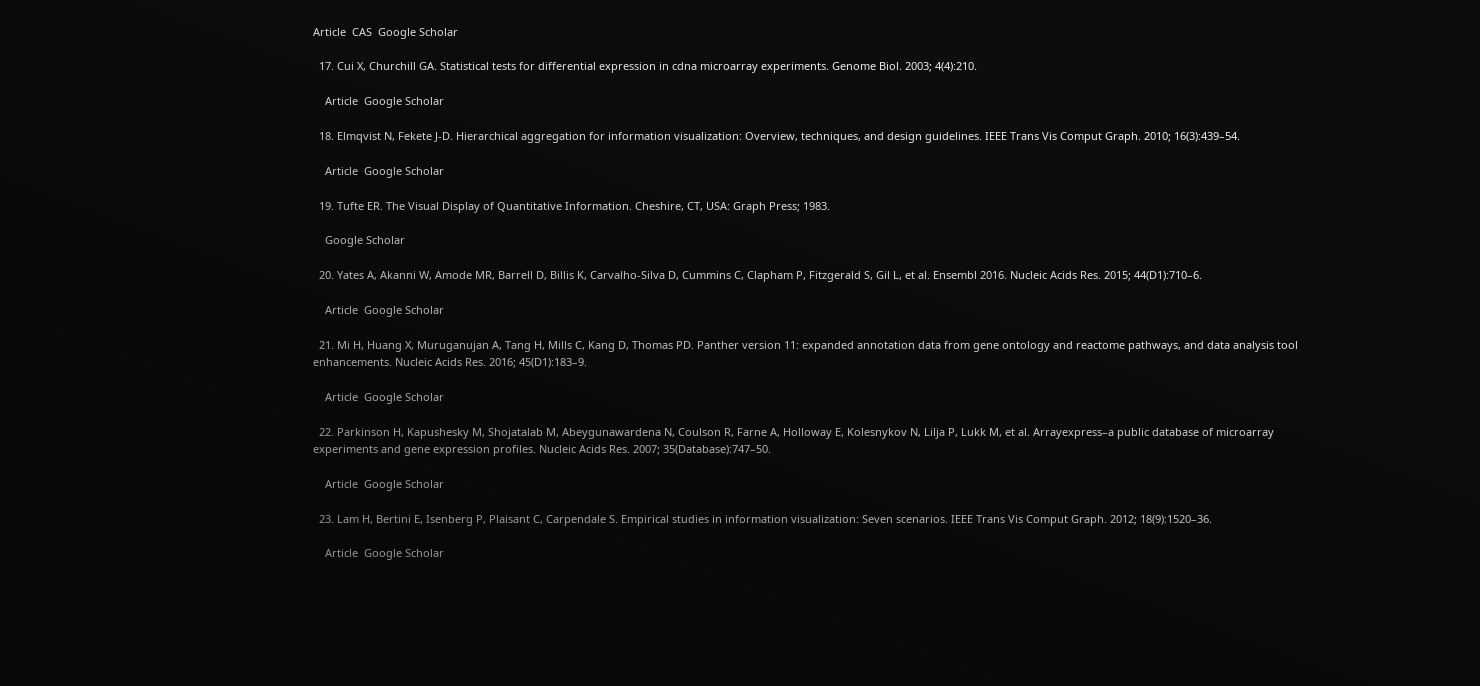Article  CAS  Google Scholar

  17. Cui X, Churchill GA. Statistical tests for differential expression in cdna microarray experiments. Genome Biol. 2003; 4(4):210.

    Article  Google Scholar

  18. Elmqvist N, Fekete J-D. Hierarchical aggregation for information visualization: Overview, techniques, and design guidelines. IEEE Trans Vis Comput Graph. 2010; 16(3):439–54.

    Article  Google Scholar

  19. Tufte ER. The Visual Display of Quantitative Information. Cheshire, CT, USA: Graph Press; 1983.

    Google Scholar

  20. Yates A, Akanni W, Amode MR, Barrell D, Billis K, Carvalho-Silva D, Cummins C, Clapham P, Fitzgerald S, Gil L, et al. Ensembl 2016. Nucleic Acids Res. 2015; 44(D1):710–6.

    Article  Google Scholar

  21. Mi H, Huang X, Muruganujan A, Tang H, Mills C, Kang D, Thomas PD. Panther version 11: expanded annotation data from gene ontology and reactome pathways, and data analysis tool enhancements. Nucleic Acids Res. 2016; 45(D1):183–9.

    Article  Google Scholar

  22. Parkinson H, Kapushesky M, Shojatalab M, Abeygunawardena N, Coulson R, Farne A, Holloway E, Kolesnykov N, Lilja P, Lukk M, et al. Arrayexpress–a public database of microarray experiments and gene expression profiles. Nucleic Acids Res. 2007; 35(Database):747–50.

    Article  Google Scholar

  23. Lam H, Bertini E, Isenberg P, Plaisant C, Carpendale S. Empirical studies in information visualization: Seven scenarios. IEEE Trans Vis Comput Graph. 2012; 18(9):1520–36.

    Article  Google Scholar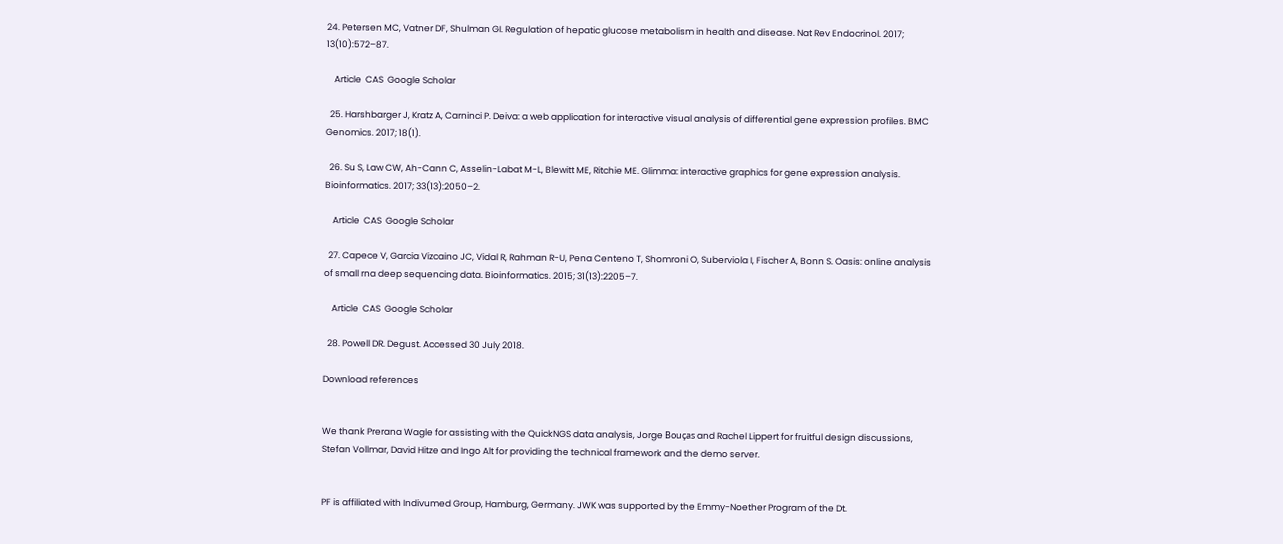24. Petersen MC, Vatner DF, Shulman GI. Regulation of hepatic glucose metabolism in health and disease. Nat Rev Endocrinol. 2017; 13(10):572–87.

    Article  CAS  Google Scholar

  25. Harshbarger J, Kratz A, Carninci P. Deiva: a web application for interactive visual analysis of differential gene expression profiles. BMC Genomics. 2017; 18(1).

  26. Su S, Law CW, Ah-Cann C, Asselin-Labat M-L, Blewitt ME, Ritchie ME. Glimma: interactive graphics for gene expression analysis. Bioinformatics. 2017; 33(13):2050–2.

    Article  CAS  Google Scholar

  27. Capece V, Garcia Vizcaino JC, Vidal R, Rahman R-U, Pena Centeno T, Shomroni O, Suberviola I, Fischer A, Bonn S. Oasis: online analysis of small rna deep sequencing data. Bioinformatics. 2015; 31(13):2205–7.

    Article  CAS  Google Scholar

  28. Powell DR. Degust. Accessed 30 July 2018.

Download references


We thank Prerana Wagle for assisting with the QuickNGS data analysis, Jorge Bouças and Rachel Lippert for fruitful design discussions, Stefan Vollmar, David Hitze and Ingo Alt for providing the technical framework and the demo server.


PF is affiliated with Indivumed Group, Hamburg, Germany. JWK was supported by the Emmy-Noether Program of the Dt.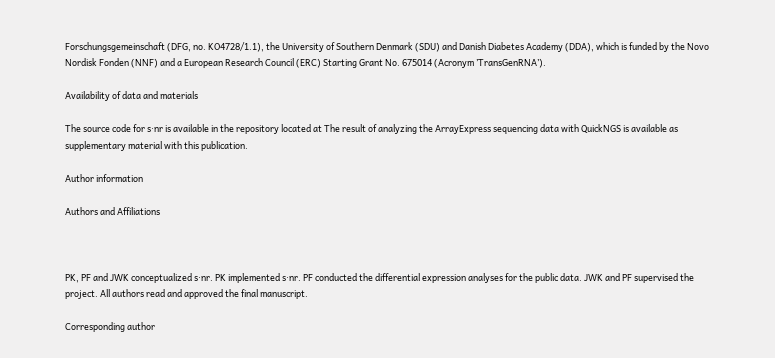Forschungsgemeinschaft (DFG, no. KO4728/1.1), the University of Southern Denmark (SDU) and Danish Diabetes Academy (DDA), which is funded by the Novo Nordisk Fonden (NNF) and a European Research Council (ERC) Starting Grant No. 675014 (Acronym ’TransGenRNA’).

Availability of data and materials

The source code for s·nr is available in the repository located at The result of analyzing the ArrayExpress sequencing data with QuickNGS is available as supplementary material with this publication.

Author information

Authors and Affiliations



PK, PF and JWK conceptualized s·nr. PK implemented s·nr. PF conducted the differential expression analyses for the public data. JWK and PF supervised the project. All authors read and approved the final manuscript.

Corresponding author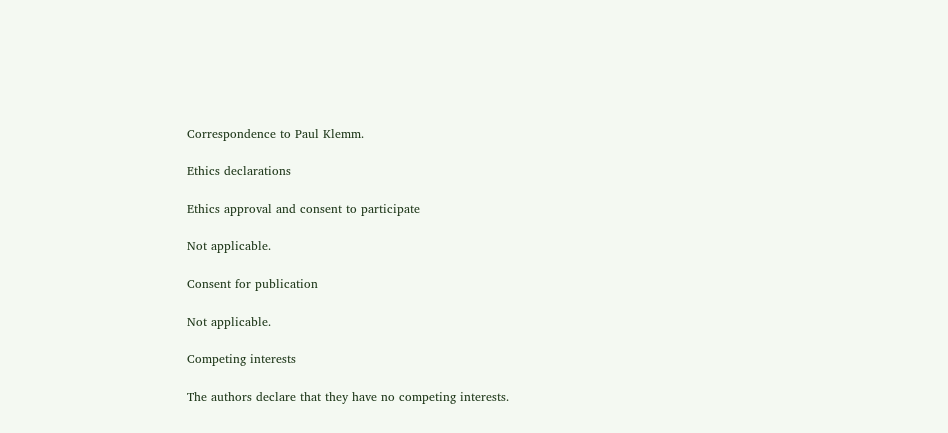Correspondence to Paul Klemm.

Ethics declarations

Ethics approval and consent to participate

Not applicable.

Consent for publication

Not applicable.

Competing interests

The authors declare that they have no competing interests.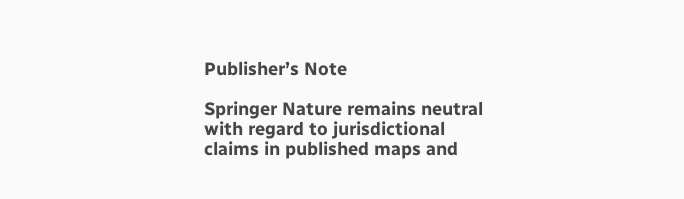Publisher’s Note

Springer Nature remains neutral with regard to jurisdictional claims in published maps and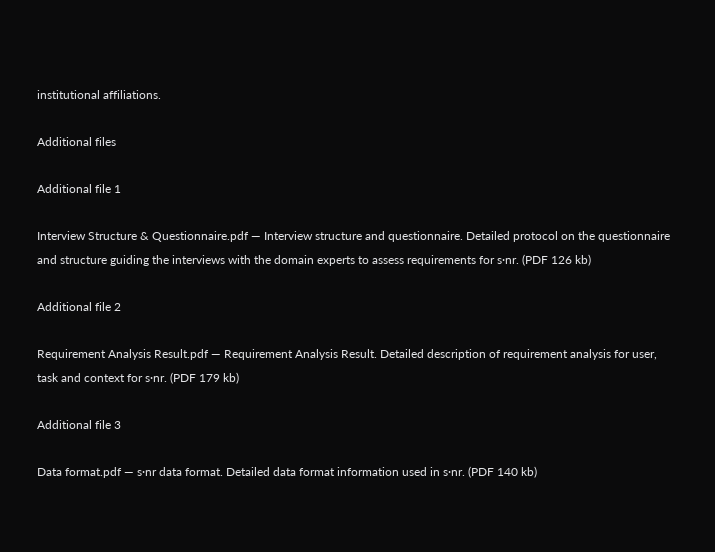institutional affiliations.

Additional files

Additional file 1

Interview Structure & Questionnaire.pdf — Interview structure and questionnaire. Detailed protocol on the questionnaire and structure guiding the interviews with the domain experts to assess requirements for s·nr. (PDF 126 kb)

Additional file 2

Requirement Analysis Result.pdf — Requirement Analysis Result. Detailed description of requirement analysis for user, task and context for s·nr. (PDF 179 kb)

Additional file 3

Data format.pdf — s·nr data format. Detailed data format information used in s·nr. (PDF 140 kb)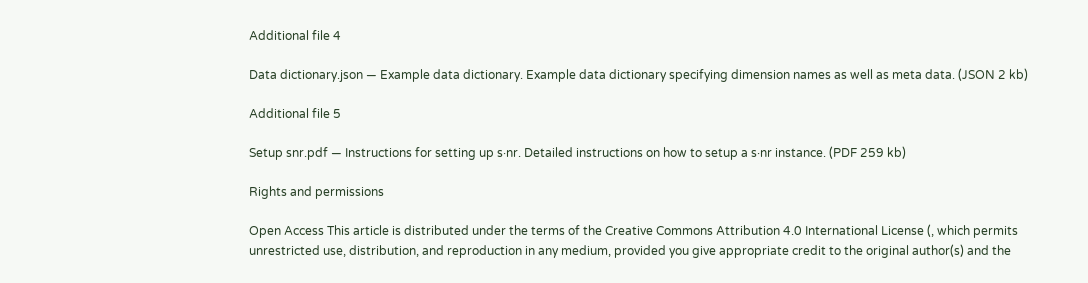Additional file 4

Data dictionary.json — Example data dictionary. Example data dictionary specifying dimension names as well as meta data. (JSON 2 kb)

Additional file 5

Setup snr.pdf — Instructions for setting up s·nr. Detailed instructions on how to setup a s·nr instance. (PDF 259 kb)

Rights and permissions

Open Access This article is distributed under the terms of the Creative Commons Attribution 4.0 International License (, which permits unrestricted use, distribution, and reproduction in any medium, provided you give appropriate credit to the original author(s) and the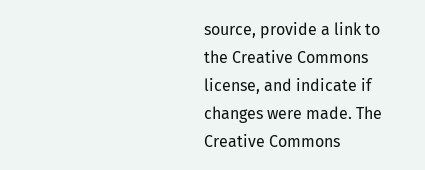source, provide a link to the Creative Commons license, and indicate if changes were made. The Creative Commons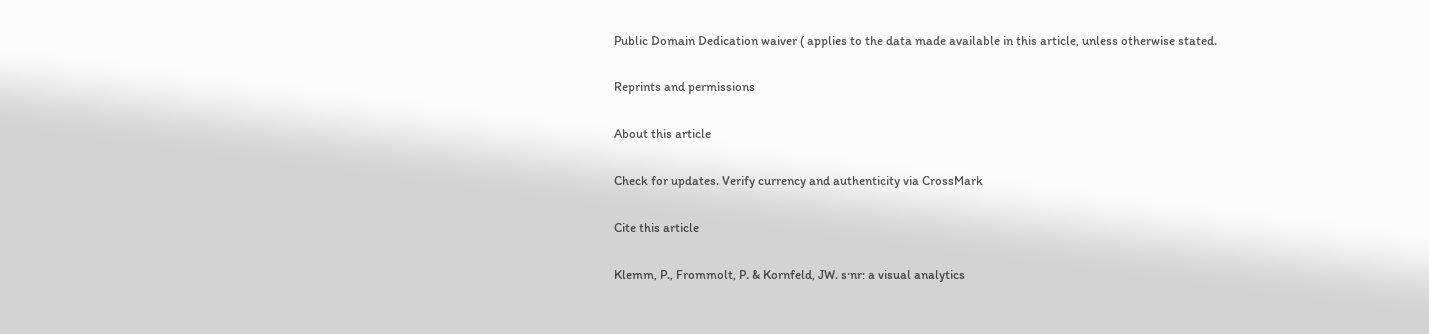Public Domain Dedication waiver ( applies to the data made available in this article, unless otherwise stated.

Reprints and permissions

About this article

Check for updates. Verify currency and authenticity via CrossMark

Cite this article

Klemm, P., Frommolt, P. & Kornfeld, JW. s·nr: a visual analytics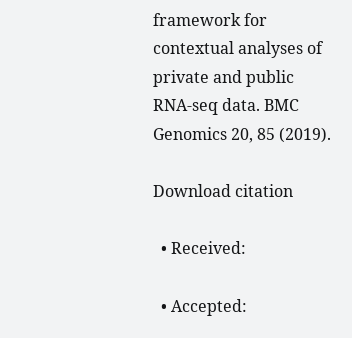framework for contextual analyses of private and public RNA-seq data. BMC Genomics 20, 85 (2019).

Download citation

  • Received:

  • Accepted: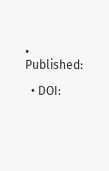• Published:

  • DOI: